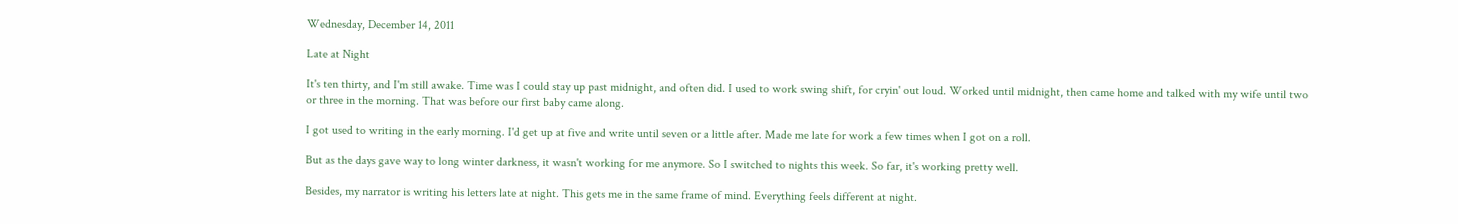Wednesday, December 14, 2011

Late at Night

It's ten thirty, and I'm still awake. Time was I could stay up past midnight, and often did. I used to work swing shift, for cryin' out loud. Worked until midnight, then came home and talked with my wife until two or three in the morning. That was before our first baby came along.

I got used to writing in the early morning. I'd get up at five and write until seven or a little after. Made me late for work a few times when I got on a roll.

But as the days gave way to long winter darkness, it wasn't working for me anymore. So I switched to nights this week. So far, it's working pretty well.

Besides, my narrator is writing his letters late at night. This gets me in the same frame of mind. Everything feels different at night.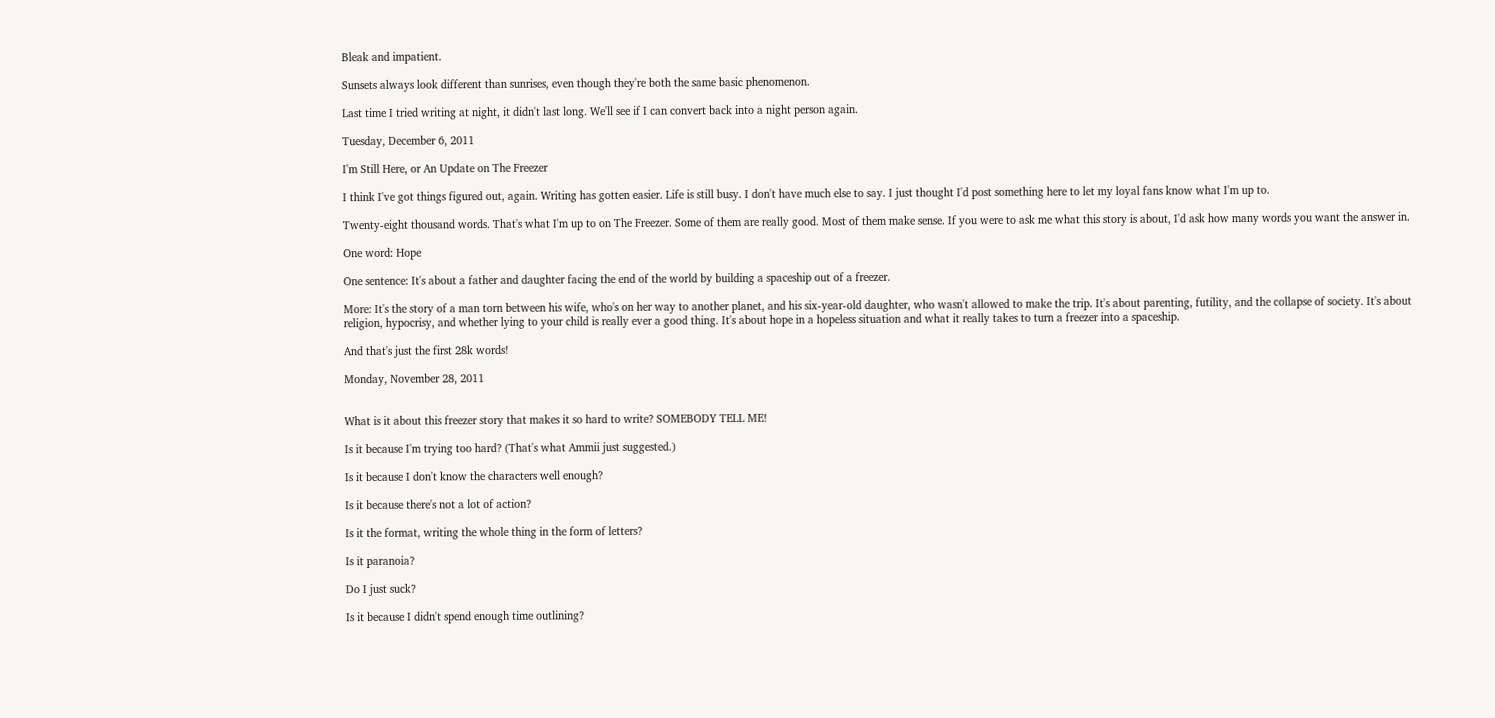Bleak and impatient.

Sunsets always look different than sunrises, even though they're both the same basic phenomenon.

Last time I tried writing at night, it didn't last long. We'll see if I can convert back into a night person again.

Tuesday, December 6, 2011

I'm Still Here, or An Update on The Freezer

I think I've got things figured out, again. Writing has gotten easier. Life is still busy. I don't have much else to say. I just thought I'd post something here to let my loyal fans know what I'm up to.

Twenty-eight thousand words. That's what I'm up to on The Freezer. Some of them are really good. Most of them make sense. If you were to ask me what this story is about, I'd ask how many words you want the answer in.

One word: Hope

One sentence: It's about a father and daughter facing the end of the world by building a spaceship out of a freezer.

More: It's the story of a man torn between his wife, who's on her way to another planet, and his six-year-old daughter, who wasn't allowed to make the trip. It's about parenting, futility, and the collapse of society. It's about religion, hypocrisy, and whether lying to your child is really ever a good thing. It's about hope in a hopeless situation and what it really takes to turn a freezer into a spaceship.

And that's just the first 28k words!

Monday, November 28, 2011


What is it about this freezer story that makes it so hard to write? SOMEBODY TELL ME!

Is it because I'm trying too hard? (That's what Ammii just suggested.)

Is it because I don't know the characters well enough?

Is it because there's not a lot of action?

Is it the format, writing the whole thing in the form of letters?

Is it paranoia?

Do I just suck?

Is it because I didn't spend enough time outlining?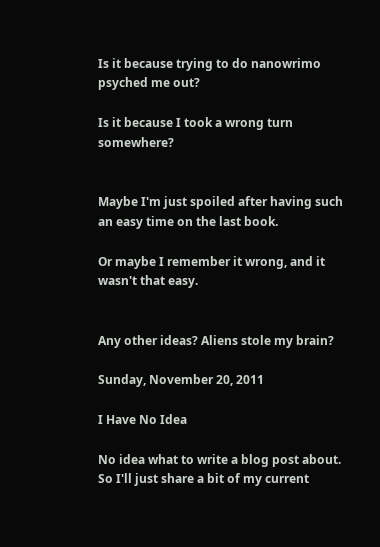Is it because trying to do nanowrimo psyched me out?

Is it because I took a wrong turn somewhere?


Maybe I'm just spoiled after having such an easy time on the last book.

Or maybe I remember it wrong, and it wasn't that easy.


Any other ideas? Aliens stole my brain?

Sunday, November 20, 2011

I Have No Idea

No idea what to write a blog post about. So I'll just share a bit of my current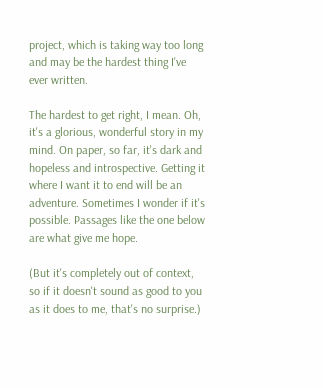project, which is taking way too long and may be the hardest thing I've ever written.

The hardest to get right, I mean. Oh, it's a glorious, wonderful story in my mind. On paper, so far, it's dark and hopeless and introspective. Getting it where I want it to end will be an adventure. Sometimes I wonder if it's possible. Passages like the one below are what give me hope.

(But it's completely out of context, so if it doesn't sound as good to you as it does to me, that's no surprise.)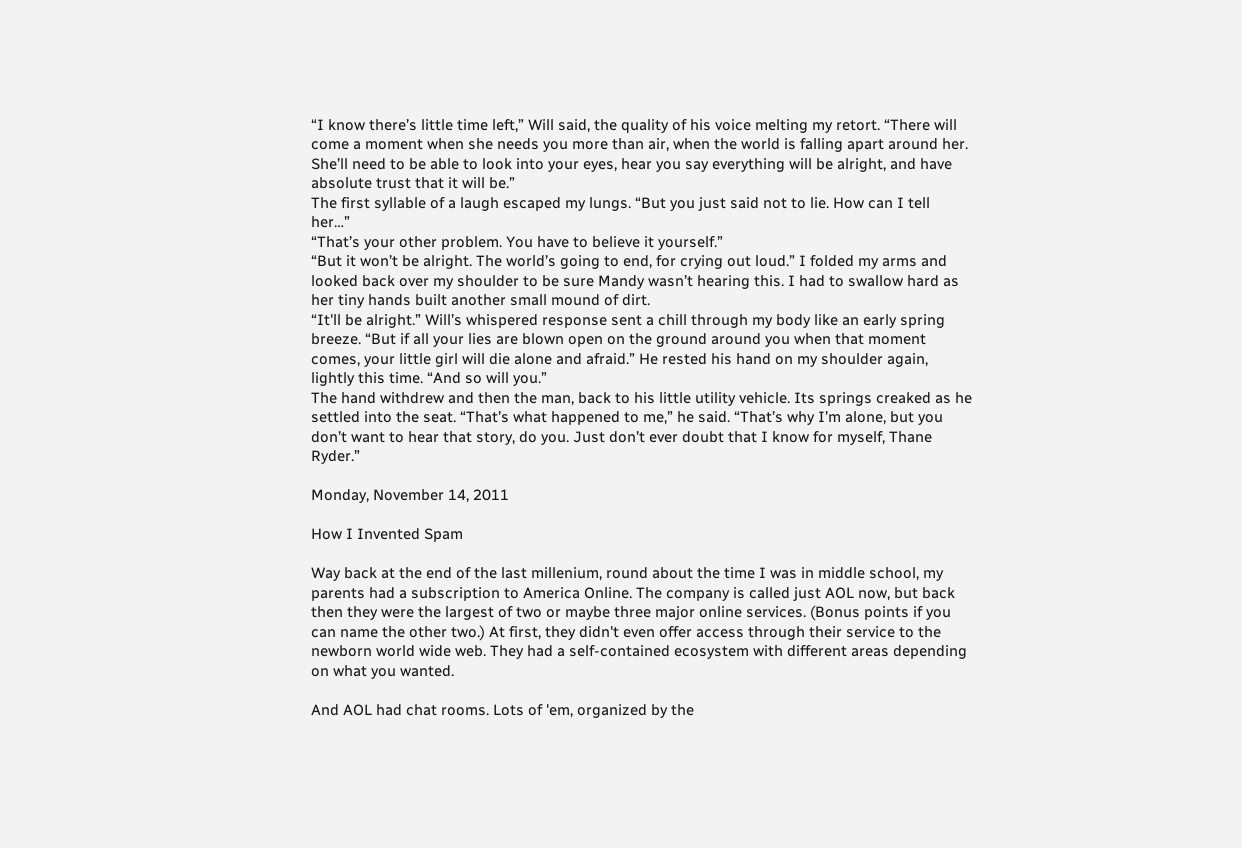“I know there’s little time left,” Will said, the quality of his voice melting my retort. “There will come a moment when she needs you more than air, when the world is falling apart around her. She’ll need to be able to look into your eyes, hear you say everything will be alright, and have absolute trust that it will be.”
The first syllable of a laugh escaped my lungs. “But you just said not to lie. How can I tell her…”
“That’s your other problem. You have to believe it yourself.”
“But it won’t be alright. The world’s going to end, for crying out loud.” I folded my arms and looked back over my shoulder to be sure Mandy wasn’t hearing this. I had to swallow hard as her tiny hands built another small mound of dirt.
“It'll be alright.” Will’s whispered response sent a chill through my body like an early spring breeze. “But if all your lies are blown open on the ground around you when that moment comes, your little girl will die alone and afraid.” He rested his hand on my shoulder again, lightly this time. “And so will you.”
The hand withdrew and then the man, back to his little utility vehicle. Its springs creaked as he settled into the seat. “That’s what happened to me,” he said. “That’s why I’m alone, but you don’t want to hear that story, do you. Just don’t ever doubt that I know for myself, Thane Ryder.”

Monday, November 14, 2011

How I Invented Spam

Way back at the end of the last millenium, round about the time I was in middle school, my parents had a subscription to America Online. The company is called just AOL now, but back then they were the largest of two or maybe three major online services. (Bonus points if you can name the other two.) At first, they didn't even offer access through their service to the newborn world wide web. They had a self-contained ecosystem with different areas depending on what you wanted.

And AOL had chat rooms. Lots of 'em, organized by the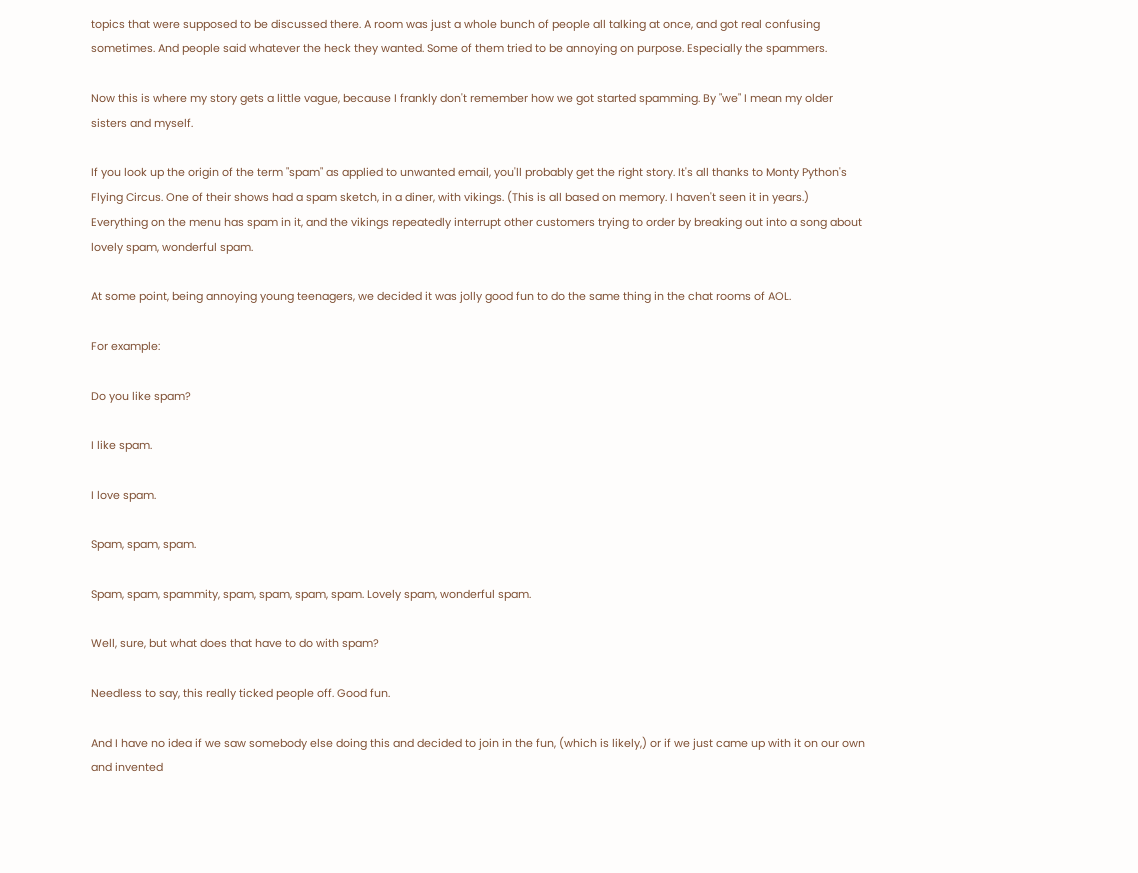topics that were supposed to be discussed there. A room was just a whole bunch of people all talking at once, and got real confusing sometimes. And people said whatever the heck they wanted. Some of them tried to be annoying on purpose. Especially the spammers.

Now this is where my story gets a little vague, because I frankly don't remember how we got started spamming. By "we" I mean my older sisters and myself.

If you look up the origin of the term "spam" as applied to unwanted email, you'll probably get the right story. It's all thanks to Monty Python's Flying Circus. One of their shows had a spam sketch, in a diner, with vikings. (This is all based on memory. I haven't seen it in years.) Everything on the menu has spam in it, and the vikings repeatedly interrupt other customers trying to order by breaking out into a song about lovely spam, wonderful spam.

At some point, being annoying young teenagers, we decided it was jolly good fun to do the same thing in the chat rooms of AOL.

For example:

Do you like spam?

I like spam.

I love spam.

Spam, spam, spam.

Spam, spam, spammity, spam, spam, spam, spam. Lovely spam, wonderful spam.

Well, sure, but what does that have to do with spam?

Needless to say, this really ticked people off. Good fun.

And I have no idea if we saw somebody else doing this and decided to join in the fun, (which is likely,) or if we just came up with it on our own and invented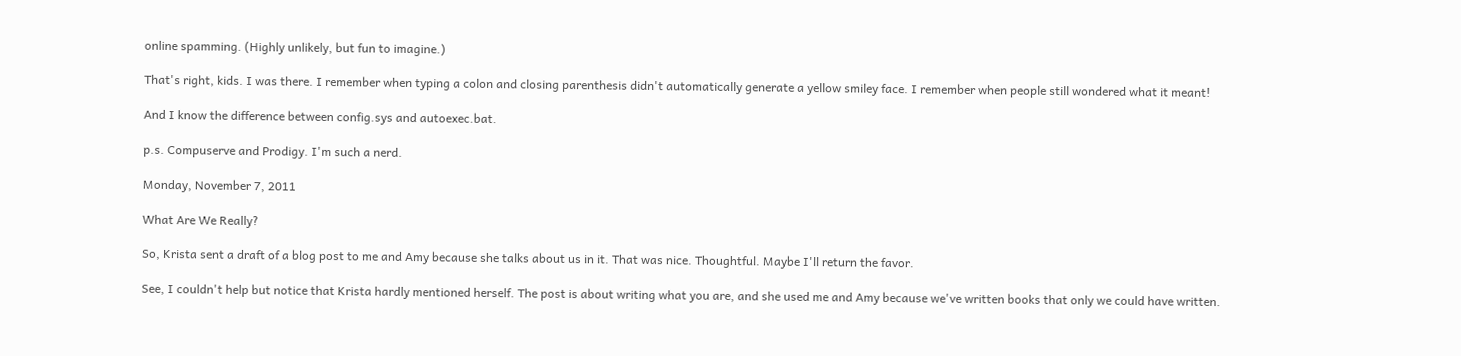online spamming. (Highly unlikely, but fun to imagine.)

That's right, kids. I was there. I remember when typing a colon and closing parenthesis didn't automatically generate a yellow smiley face. I remember when people still wondered what it meant!

And I know the difference between config.sys and autoexec.bat.

p.s. Compuserve and Prodigy. I'm such a nerd.

Monday, November 7, 2011

What Are We Really?

So, Krista sent a draft of a blog post to me and Amy because she talks about us in it. That was nice. Thoughtful. Maybe I'll return the favor.

See, I couldn't help but notice that Krista hardly mentioned herself. The post is about writing what you are, and she used me and Amy because we've written books that only we could have written.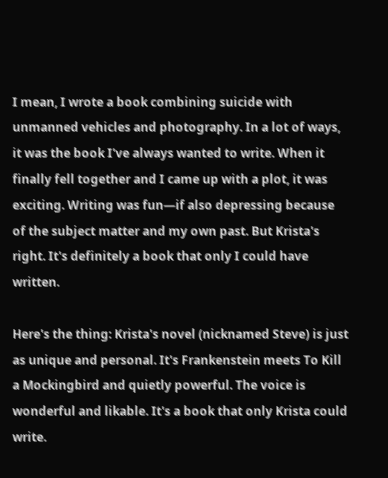I mean, I wrote a book combining suicide with unmanned vehicles and photography. In a lot of ways, it was the book I've always wanted to write. When it finally fell together and I came up with a plot, it was exciting. Writing was fun—if also depressing because of the subject matter and my own past. But Krista's right. It's definitely a book that only I could have written.

Here's the thing: Krista's novel (nicknamed Steve) is just as unique and personal. It's Frankenstein meets To Kill a Mockingbird and quietly powerful. The voice is wonderful and likable. It's a book that only Krista could write.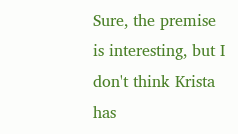Sure, the premise is interesting, but I don't think Krista has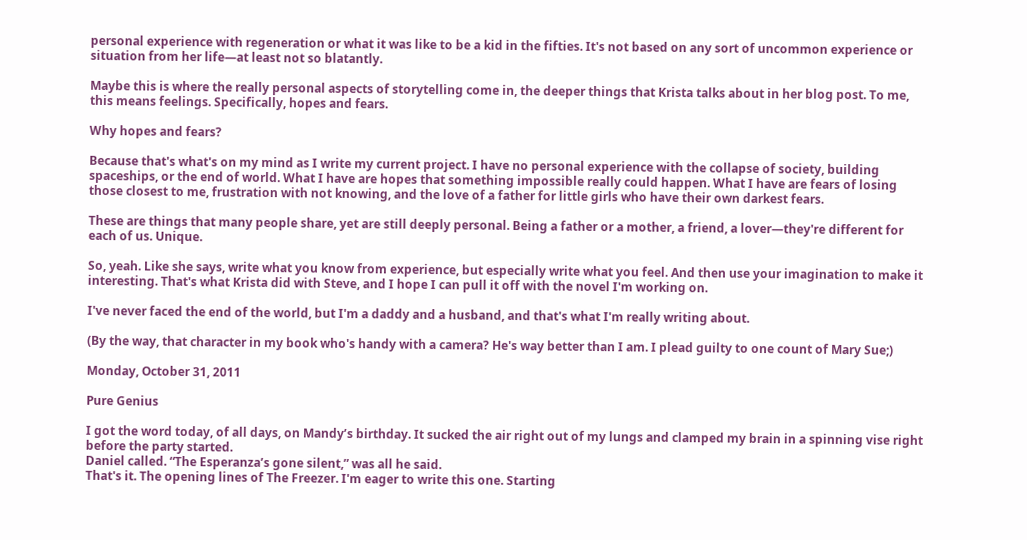personal experience with regeneration or what it was like to be a kid in the fifties. It's not based on any sort of uncommon experience or situation from her life—at least not so blatantly.

Maybe this is where the really personal aspects of storytelling come in, the deeper things that Krista talks about in her blog post. To me, this means feelings. Specifically, hopes and fears.

Why hopes and fears?

Because that's what's on my mind as I write my current project. I have no personal experience with the collapse of society, building spaceships, or the end of world. What I have are hopes that something impossible really could happen. What I have are fears of losing those closest to me, frustration with not knowing, and the love of a father for little girls who have their own darkest fears.

These are things that many people share, yet are still deeply personal. Being a father or a mother, a friend, a lover—they're different for each of us. Unique.

So, yeah. Like she says, write what you know from experience, but especially write what you feel. And then use your imagination to make it interesting. That's what Krista did with Steve, and I hope I can pull it off with the novel I'm working on.

I've never faced the end of the world, but I'm a daddy and a husband, and that's what I'm really writing about.

(By the way, that character in my book who's handy with a camera? He's way better than I am. I plead guilty to one count of Mary Sue;)

Monday, October 31, 2011

Pure Genius

I got the word today, of all days, on Mandy’s birthday. It sucked the air right out of my lungs and clamped my brain in a spinning vise right before the party started.
Daniel called. “The Esperanza’s gone silent,” was all he said.
That's it. The opening lines of The Freezer. I'm eager to write this one. Starting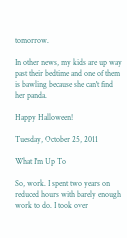tomorrow.

In other news, my kids are up way past their bedtime and one of them is bawling because she can't find her panda.

Happy Halloween!

Tuesday, October 25, 2011

What I'm Up To

So, work. I spent two years on reduced hours with barely enough work to do. I took over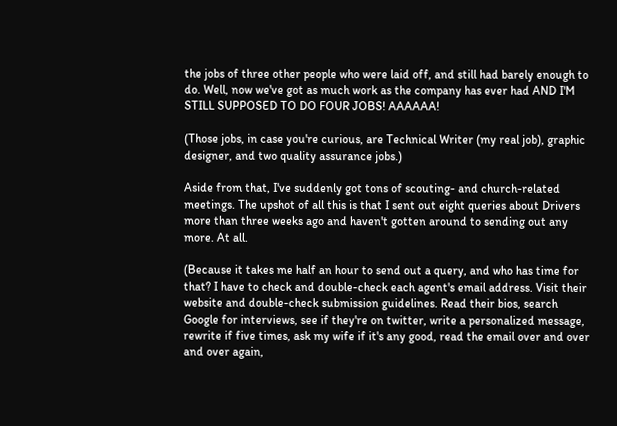the jobs of three other people who were laid off, and still had barely enough to do. Well, now we've got as much work as the company has ever had AND I'M STILL SUPPOSED TO DO FOUR JOBS! AAAAAA!

(Those jobs, in case you're curious, are Technical Writer (my real job), graphic designer, and two quality assurance jobs.)

Aside from that, I've suddenly got tons of scouting- and church-related meetings. The upshot of all this is that I sent out eight queries about Drivers more than three weeks ago and haven't gotten around to sending out any more. At all.

(Because it takes me half an hour to send out a query, and who has time for that? I have to check and double-check each agent's email address. Visit their website and double-check submission guidelines. Read their bios, search Google for interviews, see if they're on twitter, write a personalized message, rewrite if five times, ask my wife if it's any good, read the email over and over and over again,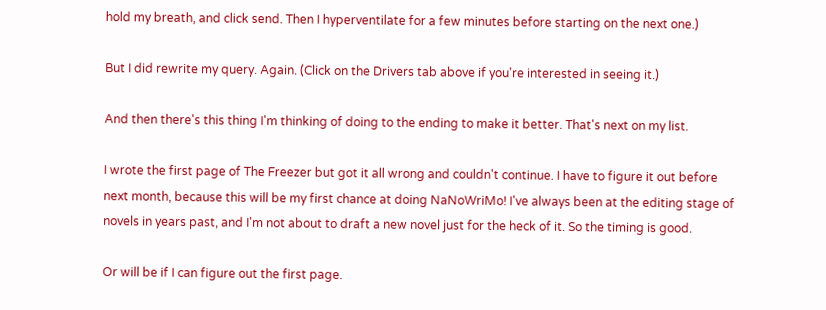hold my breath, and click send. Then I hyperventilate for a few minutes before starting on the next one.)

But I did rewrite my query. Again. (Click on the Drivers tab above if you're interested in seeing it.)

And then there's this thing I'm thinking of doing to the ending to make it better. That's next on my list.

I wrote the first page of The Freezer but got it all wrong and couldn't continue. I have to figure it out before next month, because this will be my first chance at doing NaNoWriMo! I've always been at the editing stage of novels in years past, and I'm not about to draft a new novel just for the heck of it. So the timing is good.

Or will be if I can figure out the first page.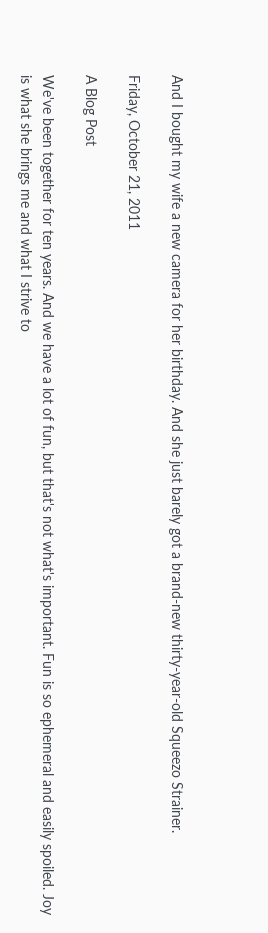And I bought my wife a new camera for her birthday. And she just barely got a brand-new thirty-year-old Squeezo Strainer.

Friday, October 21, 2011

A Blog Post

We've been together for ten years. And we have a lot of fun, but that's not what's important. Fun is so ephemeral and easily spoiled. Joy is what she brings me and what I strive to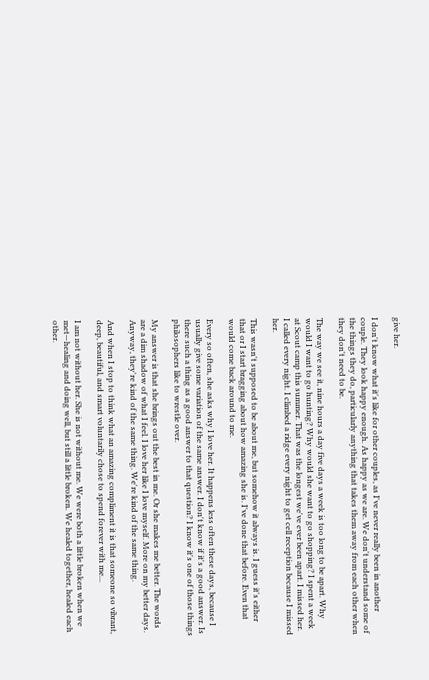give her.

I don't know what it's like for other couples, as I've never really been in another couple. They look happy enough. As happy as we are. We don't understand some of the things they do, particularly anything that takes them away from each other when they don't need to be.

The way we see it, nine hours a day five days a week is too long to be apart. Why would I want to go hunting? Why would she want to go shopping? I spent a week at Scout camp this summer. That was the longest we've ever been apart. I missed her. I called every night. I climbed a ridge every night to get cell reception because I missed her.

This wasn't supposed to be about me, but somehow it always is. I guess it's either that or I start bragging about how amazing she is. I've done that before. Even that would come back around to me.

Every so often, she asks why I love her. It happens less often these days, because I usually give some variation of the same answer. I don't know if it's a good answer. Is there such a thing as a good answer to that question? I know it's one of those things philosophers like to wrestle over.

My answer is that she brings out the best in me. Or she makes me better. The words are a dim shadow of what I feel. I love her like I love myself. More on my better days. Anyway, they're kind of the same thing. We're kind of the same thing.

And when I stop to think what an amazing compliment it is that someone so vibrant, deep, beautiful, and smart voluntarily chose to spend forever with me...

I am not without her. She is not without me. We were both a little broken when we met—healing and doing well, but still a little broken. We healed together, healed each other.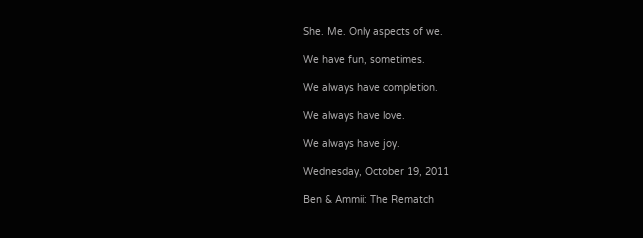She. Me. Only aspects of we.

We have fun, sometimes.

We always have completion.

We always have love.

We always have joy.

Wednesday, October 19, 2011

Ben & Ammii: The Rematch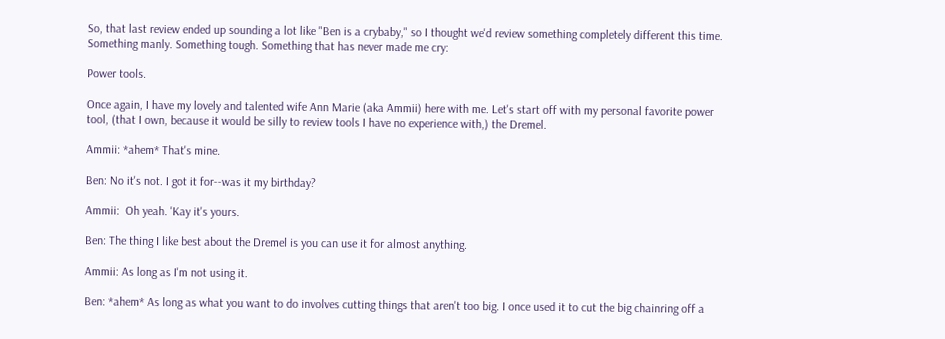So, that last review ended up sounding a lot like "Ben is a crybaby," so I thought we'd review something completely different this time. Something manly. Something tough. Something that has never made me cry:

Power tools.

Once again, I have my lovely and talented wife Ann Marie (aka Ammii) here with me. Let's start off with my personal favorite power tool, (that I own, because it would be silly to review tools I have no experience with,) the Dremel.

Ammii: *ahem* That's mine.

Ben: No it's not. I got it for--was it my birthday?

Ammii:  Oh yeah. 'Kay it's yours.

Ben: The thing I like best about the Dremel is you can use it for almost anything.

Ammii: As long as I'm not using it.

Ben: *ahem* As long as what you want to do involves cutting things that aren't too big. I once used it to cut the big chainring off a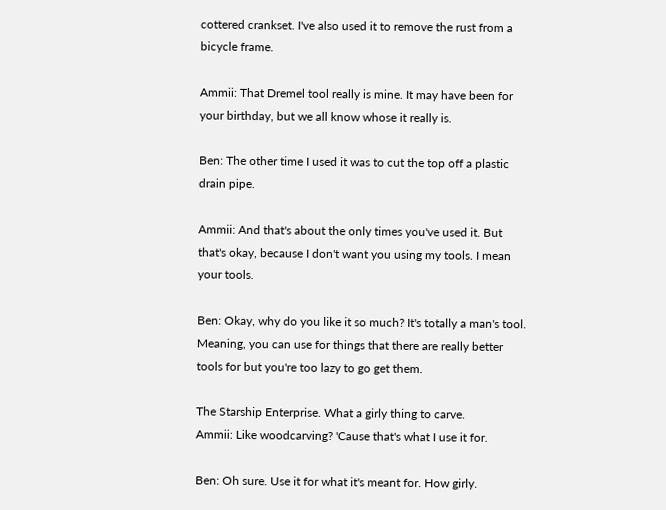cottered crankset. I've also used it to remove the rust from a bicycle frame.

Ammii: That Dremel tool really is mine. It may have been for your birthday, but we all know whose it really is.

Ben: The other time I used it was to cut the top off a plastic drain pipe.

Ammii: And that's about the only times you've used it. But that's okay, because I don't want you using my tools. I mean your tools.

Ben: Okay, why do you like it so much? It's totally a man's tool. Meaning, you can use for things that there are really better tools for but you're too lazy to go get them.

The Starship Enterprise. What a girly thing to carve.
Ammii: Like woodcarving? 'Cause that's what I use it for.

Ben: Oh sure. Use it for what it's meant for. How girly.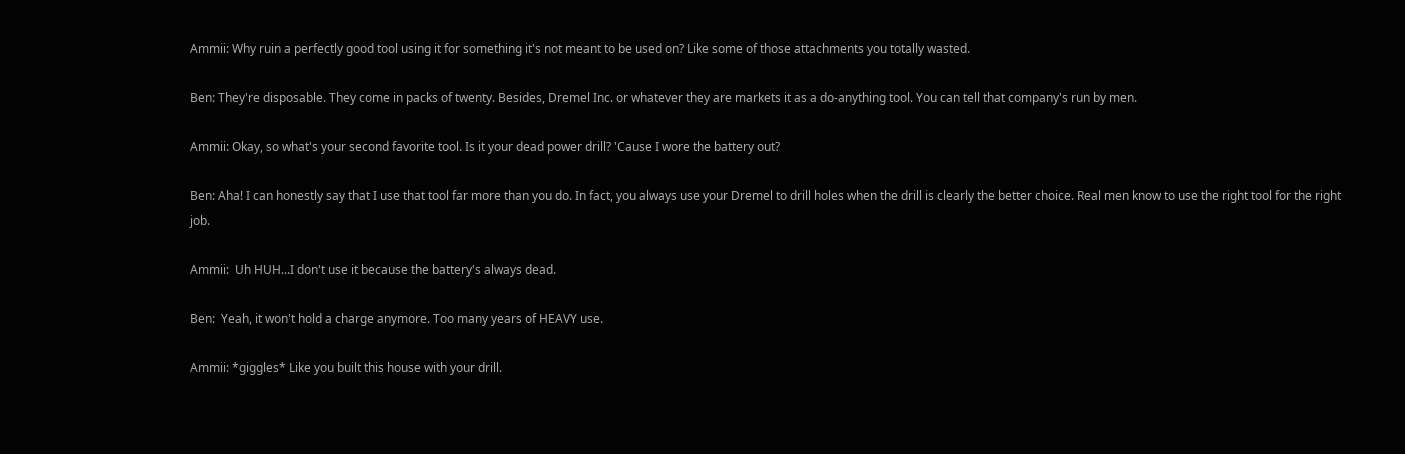Ammii: Why ruin a perfectly good tool using it for something it's not meant to be used on? Like some of those attachments you totally wasted.

Ben: They're disposable. They come in packs of twenty. Besides, Dremel Inc. or whatever they are markets it as a do-anything tool. You can tell that company's run by men.

Ammii: Okay, so what's your second favorite tool. Is it your dead power drill? 'Cause I wore the battery out?

Ben: Aha! I can honestly say that I use that tool far more than you do. In fact, you always use your Dremel to drill holes when the drill is clearly the better choice. Real men know to use the right tool for the right job.

Ammii:  Uh HUH...I don't use it because the battery's always dead.

Ben:  Yeah, it won't hold a charge anymore. Too many years of HEAVY use.

Ammii: *giggles* Like you built this house with your drill.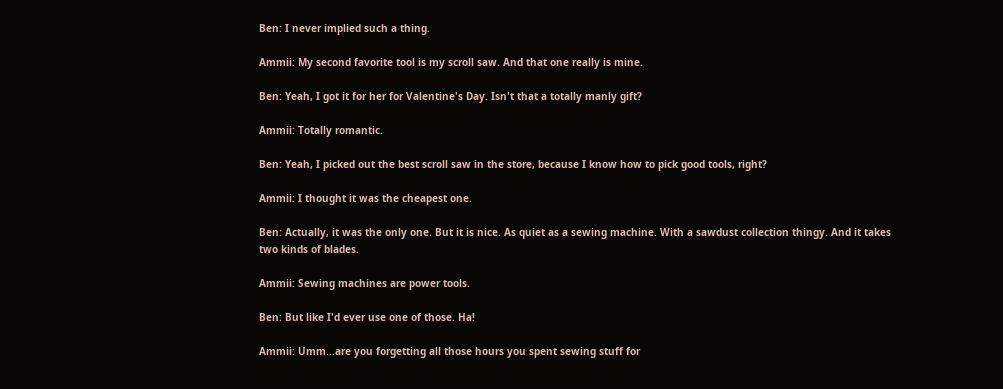Ben: I never implied such a thing.

Ammii: My second favorite tool is my scroll saw. And that one really is mine.

Ben: Yeah, I got it for her for Valentine's Day. Isn't that a totally manly gift?

Ammii: Totally romantic.

Ben: Yeah, I picked out the best scroll saw in the store, because I know how to pick good tools, right?

Ammii: I thought it was the cheapest one.

Ben: Actually, it was the only one. But it is nice. As quiet as a sewing machine. With a sawdust collection thingy. And it takes two kinds of blades.

Ammii: Sewing machines are power tools.

Ben: But like I'd ever use one of those. Ha!

Ammii: Umm...are you forgetting all those hours you spent sewing stuff for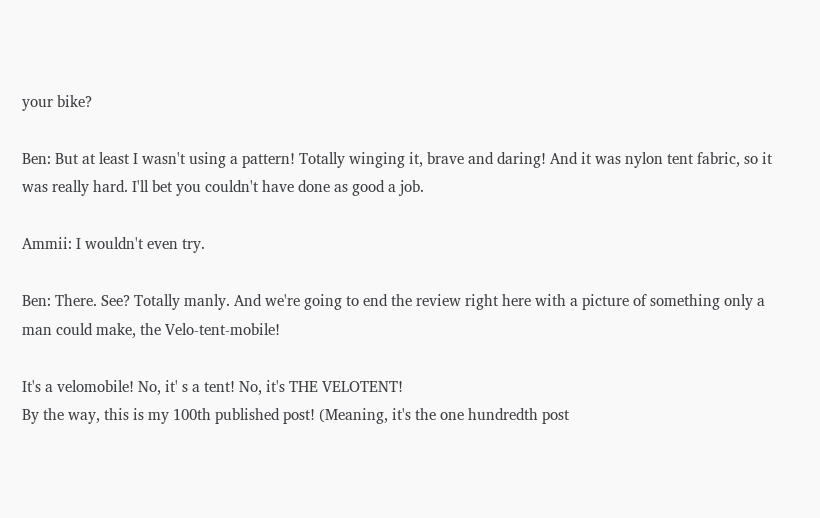your bike?

Ben: But at least I wasn't using a pattern! Totally winging it, brave and daring! And it was nylon tent fabric, so it was really hard. I'll bet you couldn't have done as good a job.

Ammii: I wouldn't even try.

Ben: There. See? Totally manly. And we're going to end the review right here with a picture of something only a man could make, the Velo-tent-mobile!

It's a velomobile! No, it' s a tent! No, it's THE VELOTENT!
By the way, this is my 100th published post! (Meaning, it's the one hundredth post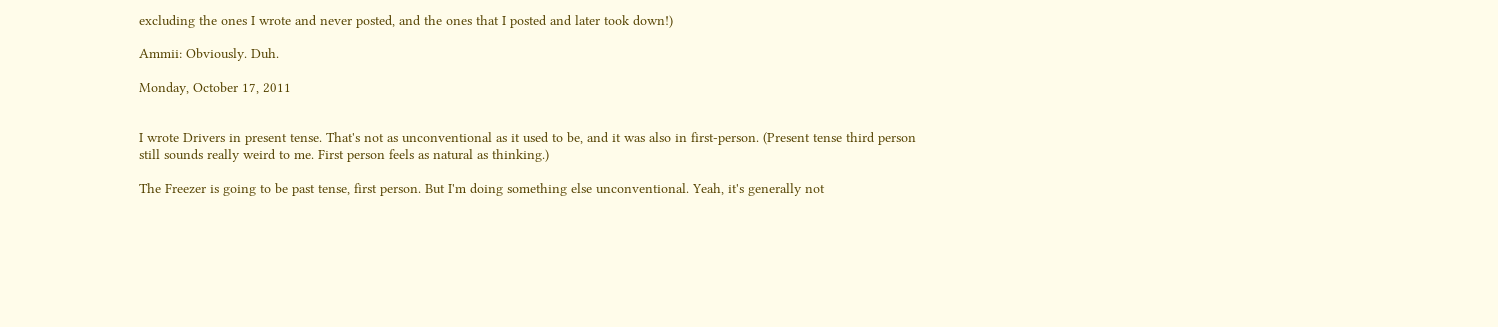excluding the ones I wrote and never posted, and the ones that I posted and later took down!)

Ammii: Obviously. Duh.

Monday, October 17, 2011


I wrote Drivers in present tense. That's not as unconventional as it used to be, and it was also in first-person. (Present tense third person still sounds really weird to me. First person feels as natural as thinking.)

The Freezer is going to be past tense, first person. But I'm doing something else unconventional. Yeah, it's generally not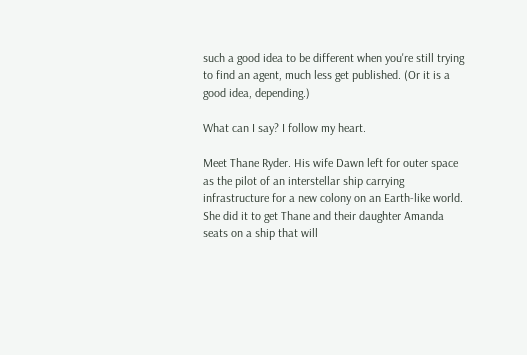such a good idea to be different when you're still trying to find an agent, much less get published. (Or it is a good idea, depending.)

What can I say? I follow my heart.

Meet Thane Ryder. His wife Dawn left for outer space as the pilot of an interstellar ship carrying infrastructure for a new colony on an Earth-like world. She did it to get Thane and their daughter Amanda seats on a ship that will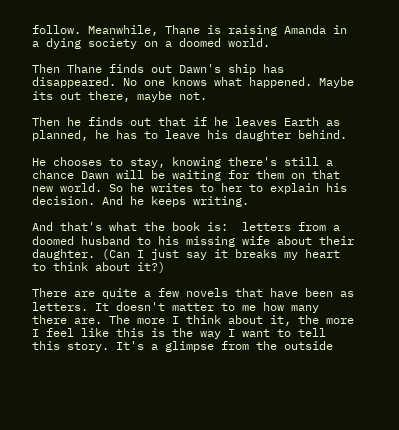follow. Meanwhile, Thane is raising Amanda in a dying society on a doomed world.

Then Thane finds out Dawn's ship has disappeared. No one knows what happened. Maybe its out there, maybe not.

Then he finds out that if he leaves Earth as planned, he has to leave his daughter behind.

He chooses to stay, knowing there's still a chance Dawn will be waiting for them on that new world. So he writes to her to explain his decision. And he keeps writing.

And that's what the book is:  letters from a doomed husband to his missing wife about their daughter. (Can I just say it breaks my heart to think about it?)

There are quite a few novels that have been as letters. It doesn't matter to me how many there are. The more I think about it, the more I feel like this is the way I want to tell this story. It's a glimpse from the outside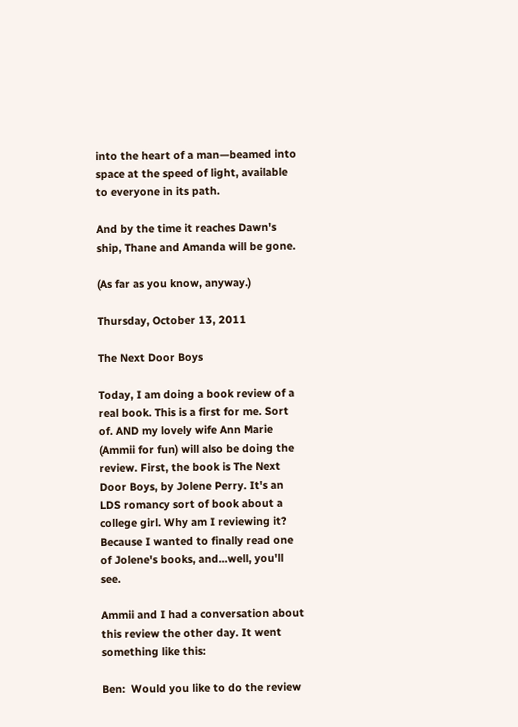into the heart of a man—beamed into space at the speed of light, available to everyone in its path.

And by the time it reaches Dawn's ship, Thane and Amanda will be gone.

(As far as you know, anyway.)

Thursday, October 13, 2011

The Next Door Boys

Today, I am doing a book review of a real book. This is a first for me. Sort of. AND my lovely wife Ann Marie (Ammii for fun) will also be doing the review. First, the book is The Next Door Boys, by Jolene Perry. It's an LDS romancy sort of book about a college girl. Why am I reviewing it? Because I wanted to finally read one of Jolene's books, and...well, you'll see.

Ammii and I had a conversation about this review the other day. It went something like this:

Ben:  Would you like to do the review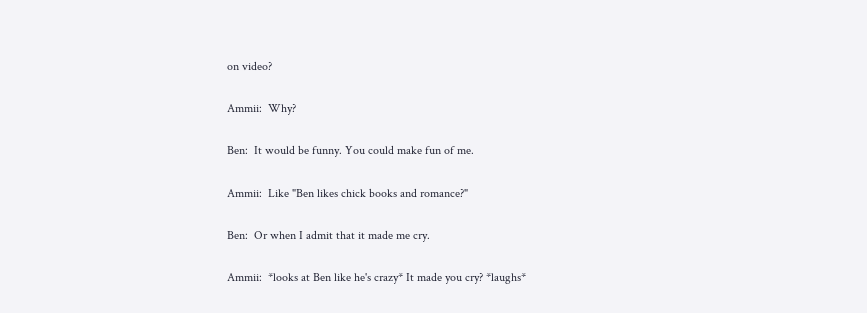on video?

Ammii:  Why?

Ben:  It would be funny. You could make fun of me.

Ammii:  Like "Ben likes chick books and romance?"

Ben:  Or when I admit that it made me cry.

Ammii:  *looks at Ben like he's crazy* It made you cry? *laughs*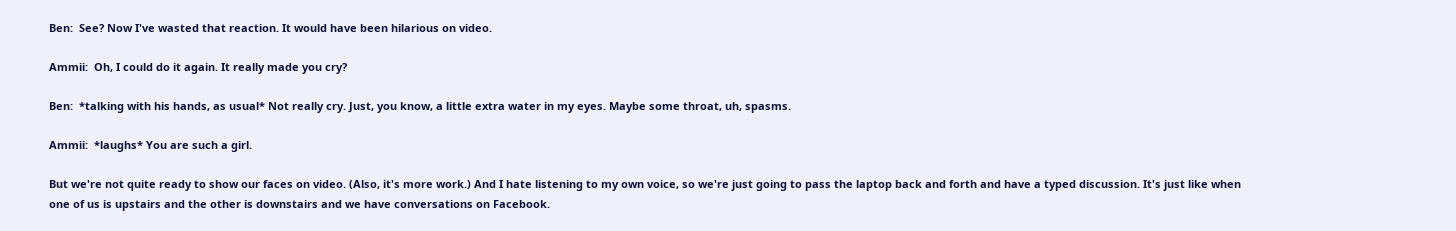Ben:  See? Now I've wasted that reaction. It would have been hilarious on video.

Ammii:  Oh, I could do it again. It really made you cry?

Ben:  *talking with his hands, as usual* Not really cry. Just, you know, a little extra water in my eyes. Maybe some throat, uh, spasms.

Ammii:  *laughs* You are such a girl.

But we're not quite ready to show our faces on video. (Also, it's more work.) And I hate listening to my own voice, so we're just going to pass the laptop back and forth and have a typed discussion. It's just like when one of us is upstairs and the other is downstairs and we have conversations on Facebook.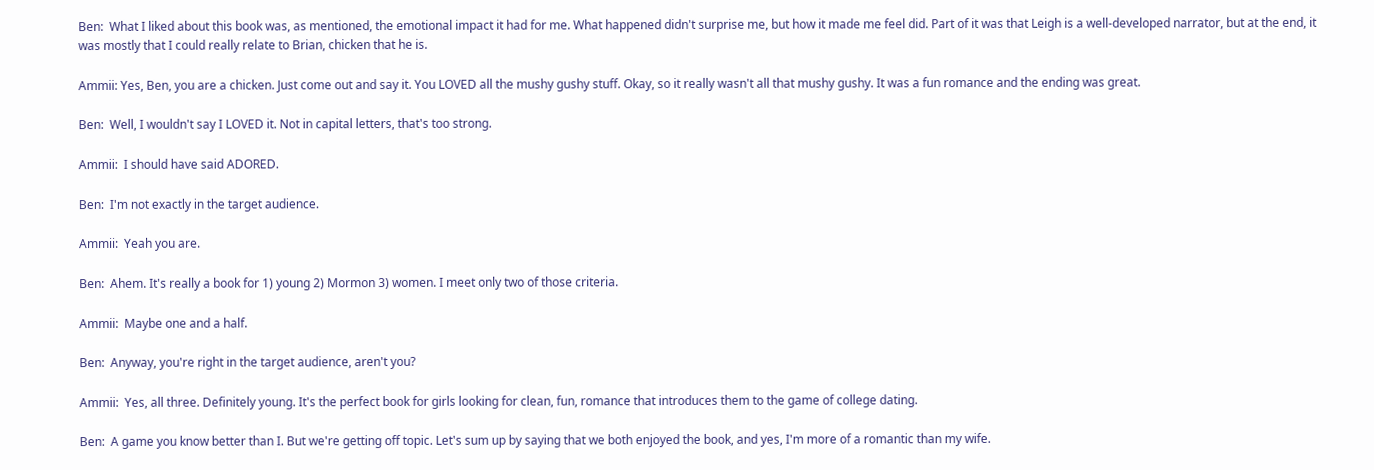Ben:  What I liked about this book was, as mentioned, the emotional impact it had for me. What happened didn't surprise me, but how it made me feel did. Part of it was that Leigh is a well-developed narrator, but at the end, it was mostly that I could really relate to Brian, chicken that he is.

Ammii: Yes, Ben, you are a chicken. Just come out and say it. You LOVED all the mushy gushy stuff. Okay, so it really wasn't all that mushy gushy. It was a fun romance and the ending was great.

Ben:  Well, I wouldn't say I LOVED it. Not in capital letters, that's too strong.

Ammii:  I should have said ADORED.

Ben:  I'm not exactly in the target audience.

Ammii:  Yeah you are.

Ben:  Ahem. It's really a book for 1) young 2) Mormon 3) women. I meet only two of those criteria.

Ammii:  Maybe one and a half.

Ben:  Anyway, you're right in the target audience, aren't you?

Ammii:  Yes, all three. Definitely young. It's the perfect book for girls looking for clean, fun, romance that introduces them to the game of college dating.

Ben:  A game you know better than I. But we're getting off topic. Let's sum up by saying that we both enjoyed the book, and yes, I'm more of a romantic than my wife.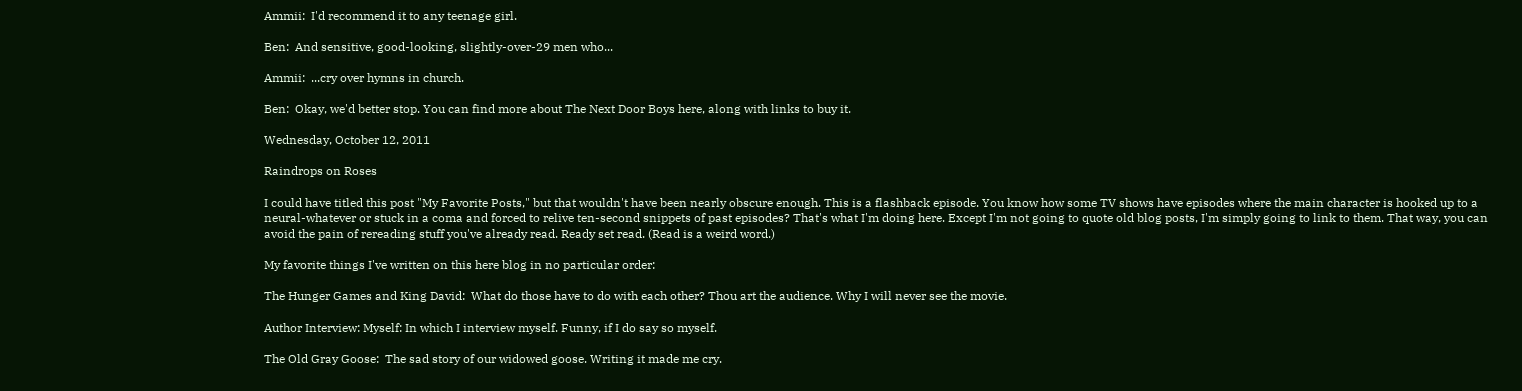Ammii:  I'd recommend it to any teenage girl.

Ben:  And sensitive, good-looking, slightly-over-29 men who...

Ammii:  ...cry over hymns in church.

Ben:  Okay, we'd better stop. You can find more about The Next Door Boys here, along with links to buy it.

Wednesday, October 12, 2011

Raindrops on Roses

I could have titled this post "My Favorite Posts," but that wouldn't have been nearly obscure enough. This is a flashback episode. You know how some TV shows have episodes where the main character is hooked up to a neural-whatever or stuck in a coma and forced to relive ten-second snippets of past episodes? That's what I'm doing here. Except I'm not going to quote old blog posts, I'm simply going to link to them. That way, you can avoid the pain of rereading stuff you've already read. Ready set read. (Read is a weird word.)

My favorite things I've written on this here blog in no particular order:

The Hunger Games and King David:  What do those have to do with each other? Thou art the audience. Why I will never see the movie.

Author Interview: Myself: In which I interview myself. Funny, if I do say so myself.

The Old Gray Goose:  The sad story of our widowed goose. Writing it made me cry.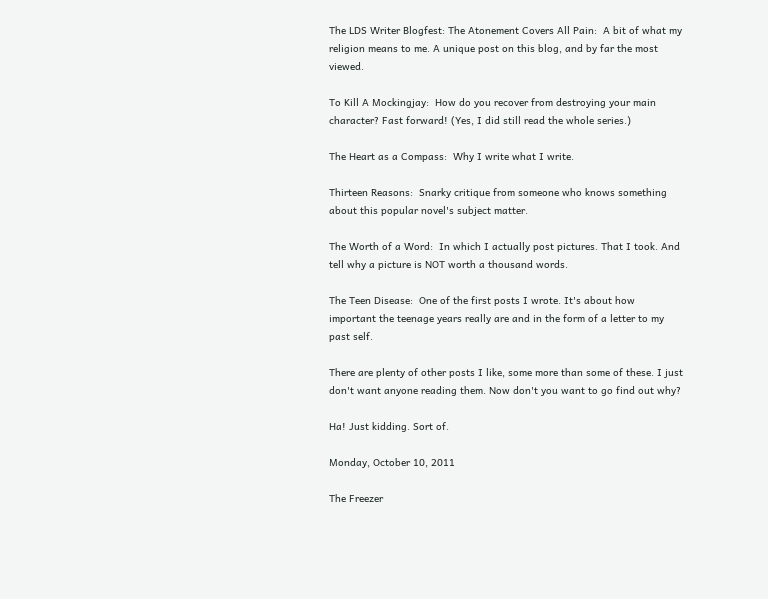The LDS Writer Blogfest: The Atonement Covers All Pain:  A bit of what my religion means to me. A unique post on this blog, and by far the most viewed.

To Kill A Mockingjay:  How do you recover from destroying your main character? Fast forward! (Yes, I did still read the whole series.)

The Heart as a Compass:  Why I write what I write.

Thirteen Reasons:  Snarky critique from someone who knows something about this popular novel's subject matter.

The Worth of a Word:  In which I actually post pictures. That I took. And tell why a picture is NOT worth a thousand words.

The Teen Disease:  One of the first posts I wrote. It's about how important the teenage years really are and in the form of a letter to my past self.

There are plenty of other posts I like, some more than some of these. I just don't want anyone reading them. Now don't you want to go find out why?

Ha! Just kidding. Sort of.

Monday, October 10, 2011

The Freezer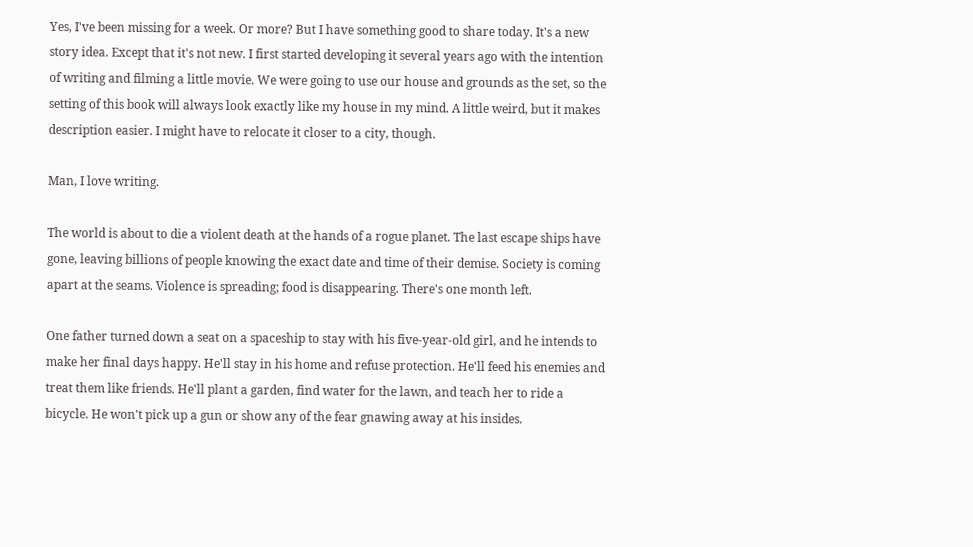Yes, I've been missing for a week. Or more? But I have something good to share today. It's a new story idea. Except that it's not new. I first started developing it several years ago with the intention of writing and filming a little movie. We were going to use our house and grounds as the set, so the setting of this book will always look exactly like my house in my mind. A little weird, but it makes description easier. I might have to relocate it closer to a city, though.

Man, I love writing.

The world is about to die a violent death at the hands of a rogue planet. The last escape ships have gone, leaving billions of people knowing the exact date and time of their demise. Society is coming apart at the seams. Violence is spreading; food is disappearing. There's one month left.

One father turned down a seat on a spaceship to stay with his five-year-old girl, and he intends to make her final days happy. He'll stay in his home and refuse protection. He'll feed his enemies and treat them like friends. He'll plant a garden, find water for the lawn, and teach her to ride a bicycle. He won't pick up a gun or show any of the fear gnawing away at his insides.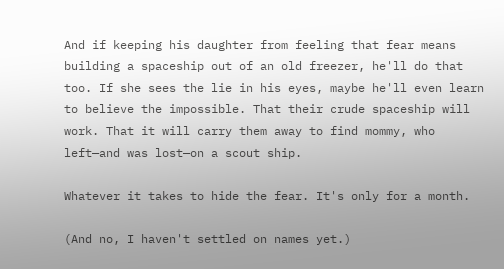And if keeping his daughter from feeling that fear means building a spaceship out of an old freezer, he'll do that too. If she sees the lie in his eyes, maybe he'll even learn to believe the impossible. That their crude spaceship will work. That it will carry them away to find mommy, who left—and was lost—on a scout ship.

Whatever it takes to hide the fear. It's only for a month.

(And no, I haven't settled on names yet.)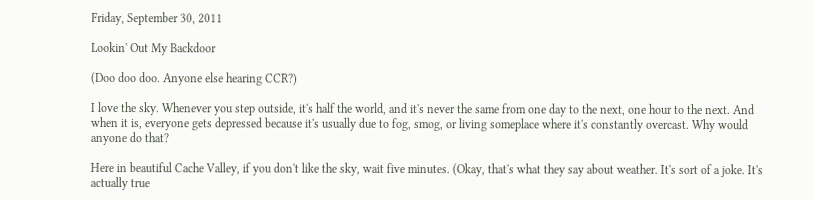Friday, September 30, 2011

Lookin' Out My Backdoor

(Doo doo doo. Anyone else hearing CCR?)

I love the sky. Whenever you step outside, it's half the world, and it's never the same from one day to the next, one hour to the next. And when it is, everyone gets depressed because it's usually due to fog, smog, or living someplace where it's constantly overcast. Why would anyone do that?

Here in beautiful Cache Valley, if you don't like the sky, wait five minutes. (Okay, that's what they say about weather. It's sort of a joke. It's actually true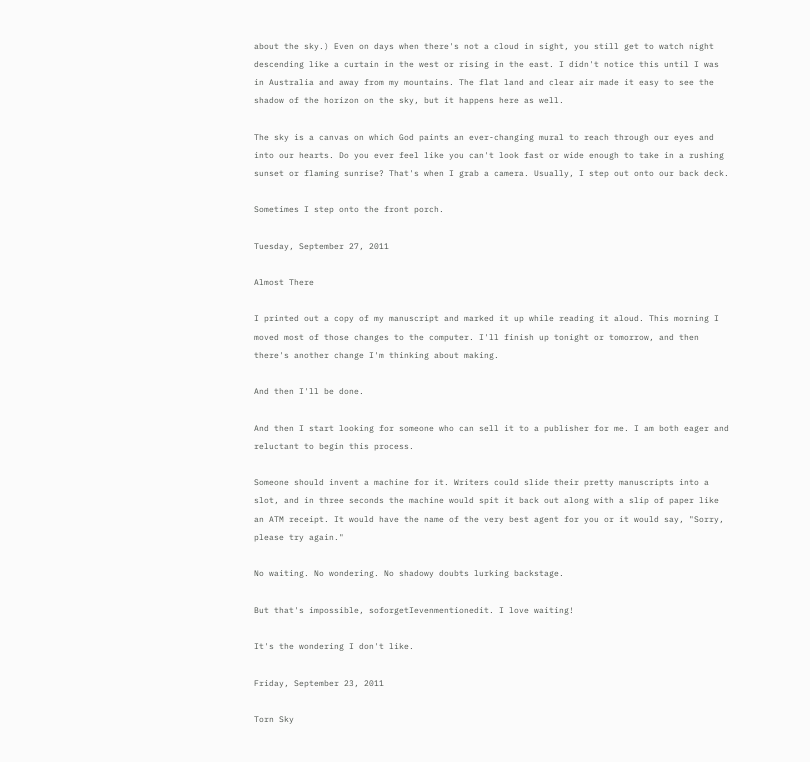about the sky.) Even on days when there's not a cloud in sight, you still get to watch night descending like a curtain in the west or rising in the east. I didn't notice this until I was in Australia and away from my mountains. The flat land and clear air made it easy to see the shadow of the horizon on the sky, but it happens here as well.

The sky is a canvas on which God paints an ever-changing mural to reach through our eyes and into our hearts. Do you ever feel like you can't look fast or wide enough to take in a rushing sunset or flaming sunrise? That's when I grab a camera. Usually, I step out onto our back deck.

Sometimes I step onto the front porch.

Tuesday, September 27, 2011

Almost There

I printed out a copy of my manuscript and marked it up while reading it aloud. This morning I moved most of those changes to the computer. I'll finish up tonight or tomorrow, and then there's another change I'm thinking about making.

And then I'll be done.

And then I start looking for someone who can sell it to a publisher for me. I am both eager and reluctant to begin this process.

Someone should invent a machine for it. Writers could slide their pretty manuscripts into a slot, and in three seconds the machine would spit it back out along with a slip of paper like an ATM receipt. It would have the name of the very best agent for you or it would say, "Sorry, please try again."

No waiting. No wondering. No shadowy doubts lurking backstage.

But that's impossible, soforgetIevenmentionedit. I love waiting!

It's the wondering I don't like.

Friday, September 23, 2011

Torn Sky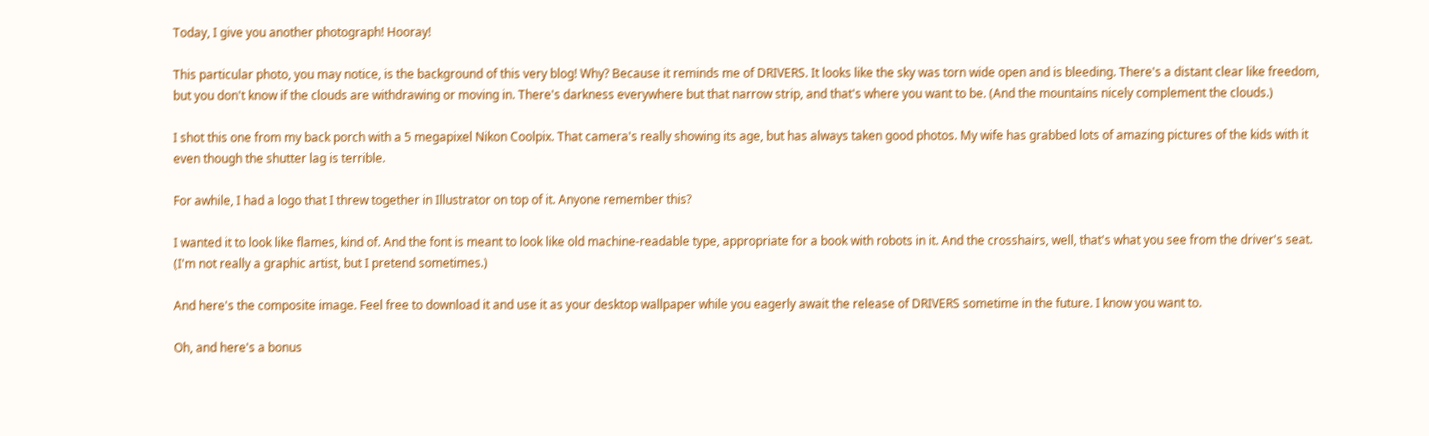Today, I give you another photograph! Hooray!

This particular photo, you may notice, is the background of this very blog! Why? Because it reminds me of DRIVERS. It looks like the sky was torn wide open and is bleeding. There's a distant clear like freedom, but you don't know if the clouds are withdrawing or moving in. There's darkness everywhere but that narrow strip, and that's where you want to be. (And the mountains nicely complement the clouds.)

I shot this one from my back porch with a 5 megapixel Nikon Coolpix. That camera's really showing its age, but has always taken good photos. My wife has grabbed lots of amazing pictures of the kids with it even though the shutter lag is terrible.

For awhile, I had a logo that I threw together in Illustrator on top of it. Anyone remember this?

I wanted it to look like flames, kind of. And the font is meant to look like old machine-readable type, appropriate for a book with robots in it. And the crosshairs, well, that's what you see from the driver's seat. (I'm not really a graphic artist, but I pretend sometimes.)

And here's the composite image. Feel free to download it and use it as your desktop wallpaper while you eagerly await the release of DRIVERS sometime in the future. I know you want to.

Oh, and here's a bonus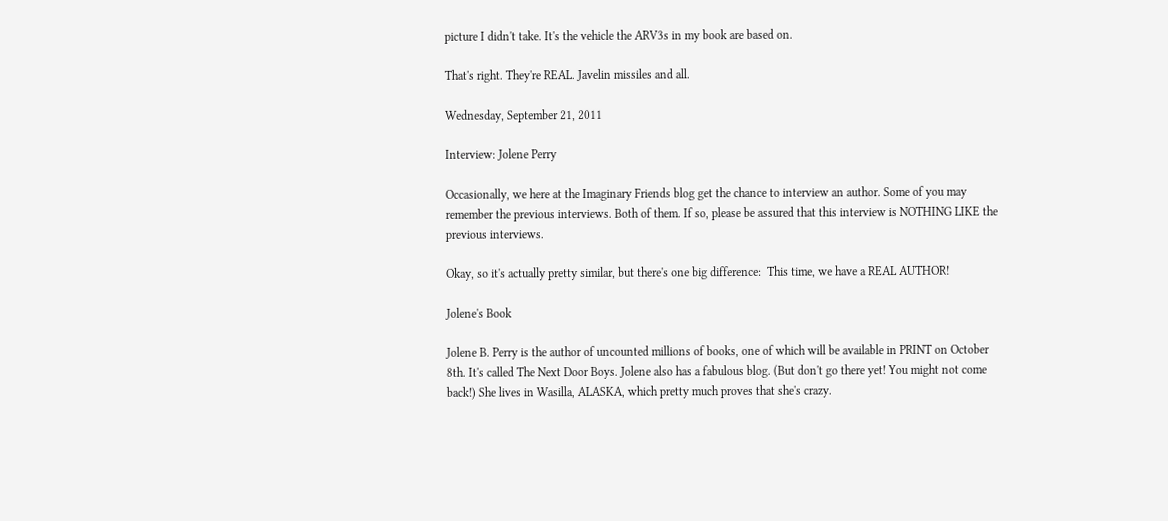picture I didn't take. It's the vehicle the ARV3s in my book are based on.

That's right. They're REAL. Javelin missiles and all.

Wednesday, September 21, 2011

Interview: Jolene Perry

Occasionally, we here at the Imaginary Friends blog get the chance to interview an author. Some of you may remember the previous interviews. Both of them. If so, please be assured that this interview is NOTHING LIKE the previous interviews.

Okay, so it's actually pretty similar, but there's one big difference:  This time, we have a REAL AUTHOR!

Jolene's Book

Jolene B. Perry is the author of uncounted millions of books, one of which will be available in PRINT on October 8th. It's called The Next Door Boys. Jolene also has a fabulous blog. (But don't go there yet! You might not come back!) She lives in Wasilla, ALASKA, which pretty much proves that she's crazy.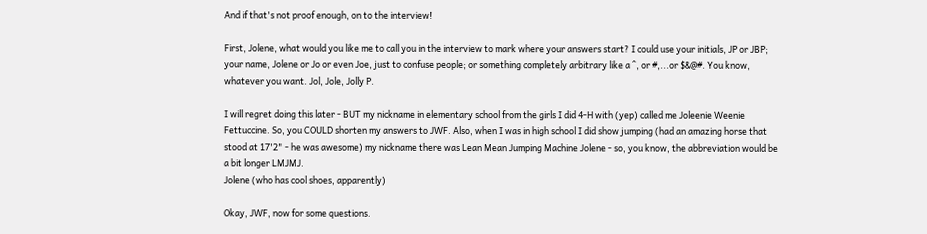And if that's not proof enough, on to the interview!

First, Jolene, what would you like me to call you in the interview to mark where your answers start? I could use your initials, JP or JBP; your name, Jolene or Jo or even Joe, just to confuse people; or something completely arbitrary like a ^, or #,...or $&@#. You know, whatever you want. Jol, Jole, Jolly P.

I will regret doing this later - BUT my nickname in elementary school from the girls I did 4-H with (yep) called me Joleenie Weenie Fettuccine. So, you COULD shorten my answers to JWF. Also, when I was in high school I did show jumping (had an amazing horse that stood at 17'2" - he was awesome) my nickname there was Lean Mean Jumping Machine Jolene - so, you know, the abbreviation would be a bit longer LMJMJ.
Jolene (who has cool shoes, apparently)

Okay, JWF, now for some questions.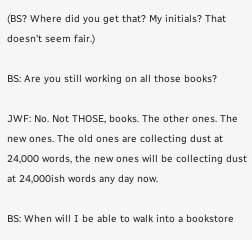(BS? Where did you get that? My initials? That doesn't seem fair.)

BS: Are you still working on all those books?

JWF: No. Not THOSE, books. The other ones. The new ones. The old ones are collecting dust at 24,000 words, the new ones will be collecting dust at 24,000ish words any day now.

BS: When will I be able to walk into a bookstore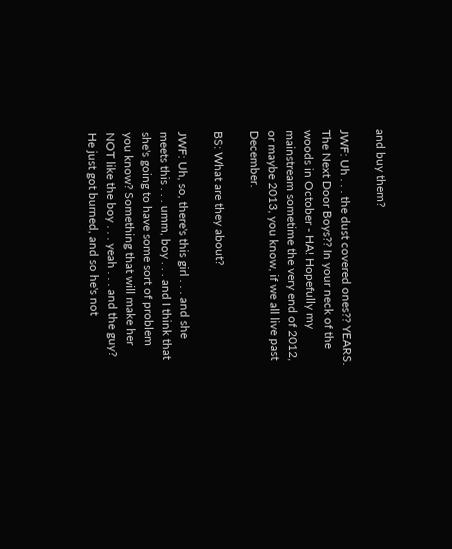and buy them?

JWF: Uh . . . the dust covered ones?? YEARS. The Next Door Boys?? In your neck of the woods in October - HA! Hopefully my mainstream sometime the very end of 2012, or maybe 2013, you know, if we all live past December.

BS: What are they about?

JWF: Uh, so, there's this girl . . . and she meets this . . . umm, boy . . . and I think that she's going to have some sort of problem you know? Something that will make her NOT like the boy . . . yeah . . . and the guy? He just got burned, and so he's not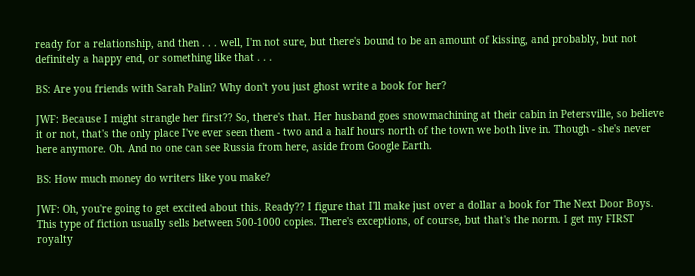ready for a relationship, and then . . . well, I'm not sure, but there's bound to be an amount of kissing, and probably, but not definitely a happy end, or something like that . . .

BS: Are you friends with Sarah Palin? Why don't you just ghost write a book for her?

JWF: Because I might strangle her first?? So, there's that. Her husband goes snowmachining at their cabin in Petersville, so believe it or not, that's the only place I've ever seen them - two and a half hours north of the town we both live in. Though - she's never here anymore. Oh. And no one can see Russia from here, aside from Google Earth.

BS: How much money do writers like you make?

JWF: Oh, you're going to get excited about this. Ready?? I figure that I'll make just over a dollar a book for The Next Door Boys. This type of fiction usually sells between 500-1000 copies. There's exceptions, of course, but that's the norm. I get my FIRST royalty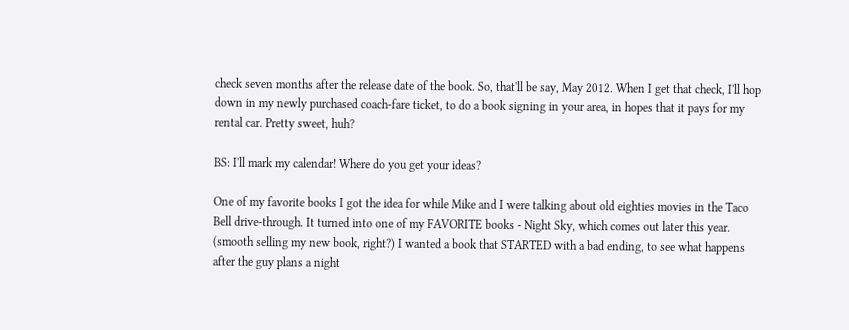check seven months after the release date of the book. So, that'll be say, May 2012. When I get that check, I'll hop down in my newly purchased coach-fare ticket, to do a book signing in your area, in hopes that it pays for my rental car. Pretty sweet, huh?

BS: I'll mark my calendar! Where do you get your ideas?

One of my favorite books I got the idea for while Mike and I were talking about old eighties movies in the Taco Bell drive-through. It turned into one of my FAVORITE books - Night Sky, which comes out later this year. (smooth selling my new book, right?) I wanted a book that STARTED with a bad ending, to see what happens after the guy plans a night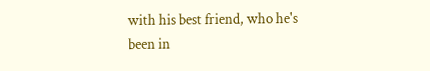with his best friend, who he's been in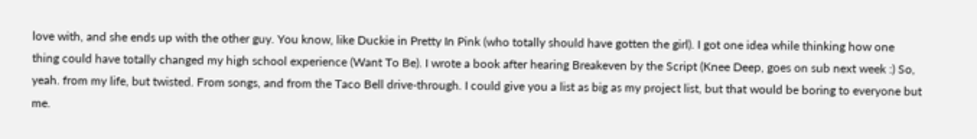love with, and she ends up with the other guy. You know, like Duckie in Pretty In Pink (who totally should have gotten the girl). I got one idea while thinking how one thing could have totally changed my high school experience (Want To Be). I wrote a book after hearing Breakeven by the Script (Knee Deep, goes on sub next week :) So, yeah. from my life, but twisted. From songs, and from the Taco Bell drive-through. I could give you a list as big as my project list, but that would be boring to everyone but me.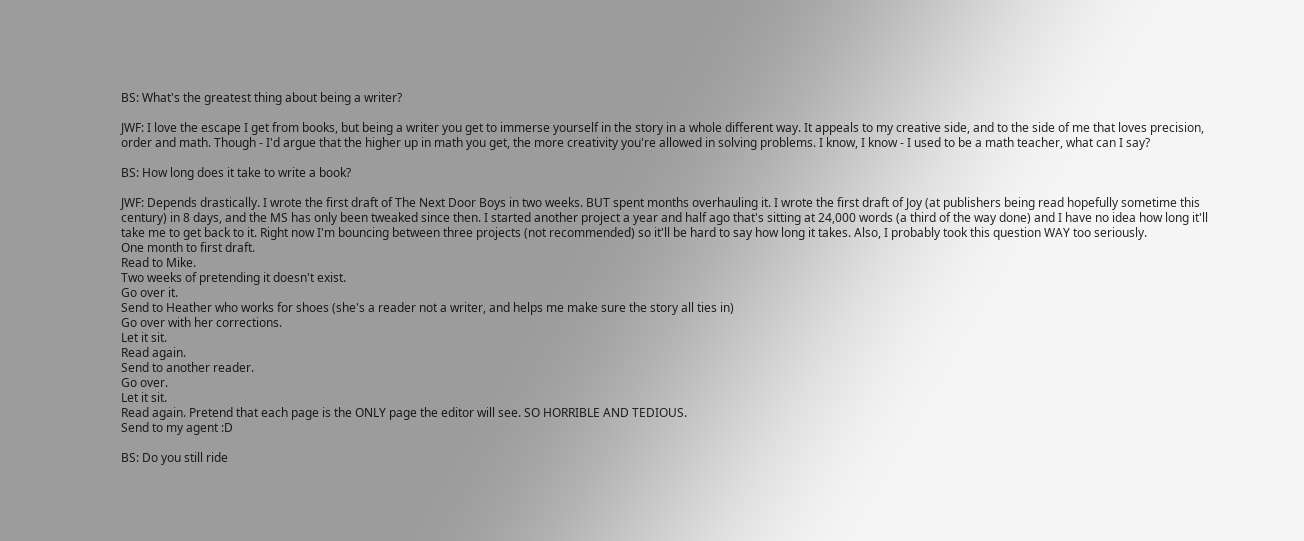BS: What's the greatest thing about being a writer?

JWF: I love the escape I get from books, but being a writer you get to immerse yourself in the story in a whole different way. It appeals to my creative side, and to the side of me that loves precision, order and math. Though - I'd argue that the higher up in math you get, the more creativity you're allowed in solving problems. I know, I know - I used to be a math teacher, what can I say?

BS: How long does it take to write a book?

JWF: Depends drastically. I wrote the first draft of The Next Door Boys in two weeks. BUT spent months overhauling it. I wrote the first draft of Joy (at publishers being read hopefully sometime this century) in 8 days, and the MS has only been tweaked since then. I started another project a year and half ago that's sitting at 24,000 words (a third of the way done) and I have no idea how long it'll take me to get back to it. Right now I'm bouncing between three projects (not recommended) so it'll be hard to say how long it takes. Also, I probably took this question WAY too seriously.
One month to first draft.
Read to Mike.
Two weeks of pretending it doesn't exist.
Go over it.
Send to Heather who works for shoes (she's a reader not a writer, and helps me make sure the story all ties in)
Go over with her corrections.
Let it sit.
Read again.
Send to another reader.
Go over.
Let it sit.
Read again. Pretend that each page is the ONLY page the editor will see. SO HORRIBLE AND TEDIOUS.
Send to my agent :D

BS: Do you still ride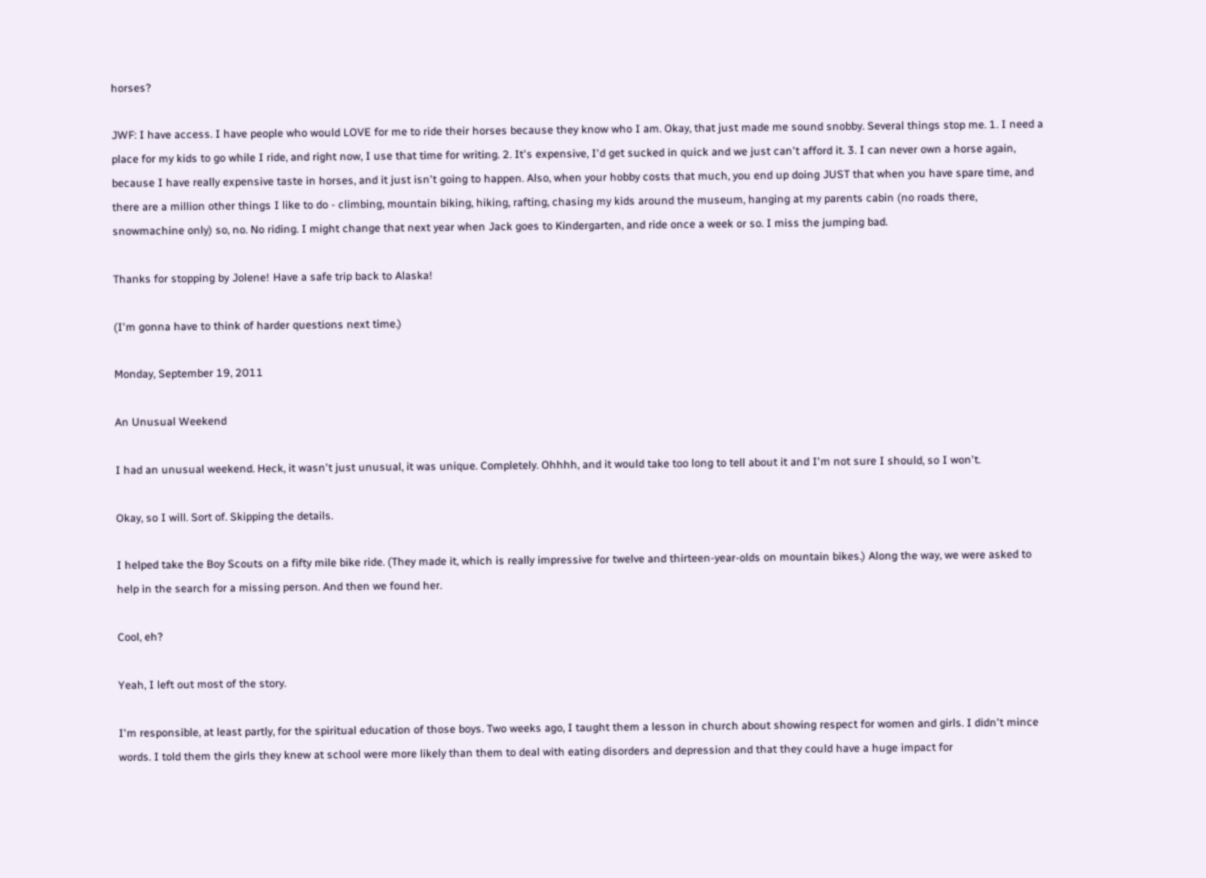horses?

JWF: I have access. I have people who would LOVE for me to ride their horses because they know who I am. Okay, that just made me sound snobby. Several things stop me. 1. I need a place for my kids to go while I ride, and right now, I use that time for writing. 2. It's expensive, I'd get sucked in quick and we just can't afford it. 3. I can never own a horse again, because I have really expensive taste in horses, and it just isn't going to happen. Also, when your hobby costs that much, you end up doing JUST that when you have spare time, and there are a million other things I like to do - climbing, mountain biking, hiking, rafting, chasing my kids around the museum, hanging at my parents cabin (no roads there, snowmachine only) so, no. No riding. I might change that next year when Jack goes to Kindergarten, and ride once a week or so. I miss the jumping bad.

Thanks for stopping by Jolene! Have a safe trip back to Alaska!

(I'm gonna have to think of harder questions next time.)

Monday, September 19, 2011

An Unusual Weekend

I had an unusual weekend. Heck, it wasn't just unusual, it was unique. Completely. Ohhhh, and it would take too long to tell about it and I'm not sure I should, so I won't.

Okay, so I will. Sort of. Skipping the details.

I helped take the Boy Scouts on a fifty mile bike ride. (They made it, which is really impressive for twelve and thirteen-year-olds on mountain bikes.) Along the way, we were asked to help in the search for a missing person. And then we found her.

Cool, eh?

Yeah, I left out most of the story.

I'm responsible, at least partly, for the spiritual education of those boys. Two weeks ago, I taught them a lesson in church about showing respect for women and girls. I didn't mince words. I told them the girls they knew at school were more likely than them to deal with eating disorders and depression and that they could have a huge impact for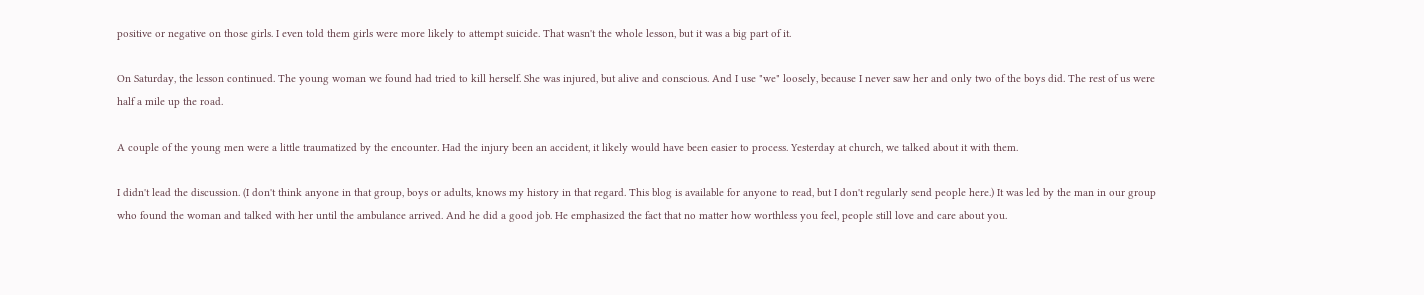positive or negative on those girls. I even told them girls were more likely to attempt suicide. That wasn't the whole lesson, but it was a big part of it.

On Saturday, the lesson continued. The young woman we found had tried to kill herself. She was injured, but alive and conscious. And I use "we" loosely, because I never saw her and only two of the boys did. The rest of us were half a mile up the road.

A couple of the young men were a little traumatized by the encounter. Had the injury been an accident, it likely would have been easier to process. Yesterday at church, we talked about it with them.

I didn't lead the discussion. (I don't think anyone in that group, boys or adults, knows my history in that regard. This blog is available for anyone to read, but I don't regularly send people here.) It was led by the man in our group who found the woman and talked with her until the ambulance arrived. And he did a good job. He emphasized the fact that no matter how worthless you feel, people still love and care about you.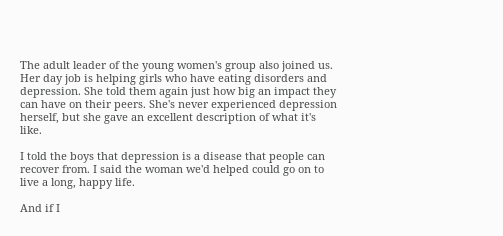The adult leader of the young women's group also joined us. Her day job is helping girls who have eating disorders and depression. She told them again just how big an impact they can have on their peers. She's never experienced depression herself, but she gave an excellent description of what it's like.

I told the boys that depression is a disease that people can recover from. I said the woman we'd helped could go on to live a long, happy life.

And if I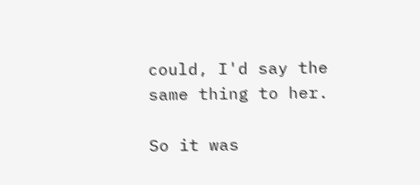could, I'd say the same thing to her.

So it was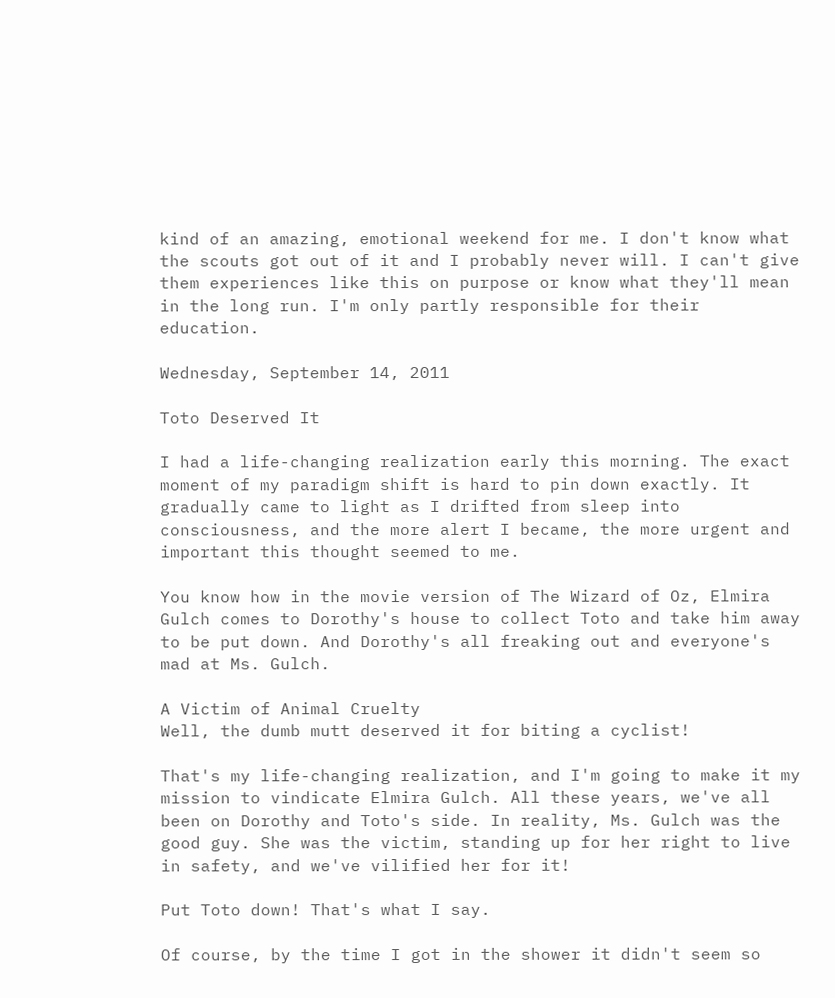kind of an amazing, emotional weekend for me. I don't know what the scouts got out of it and I probably never will. I can't give them experiences like this on purpose or know what they'll mean in the long run. I'm only partly responsible for their education.

Wednesday, September 14, 2011

Toto Deserved It

I had a life-changing realization early this morning. The exact moment of my paradigm shift is hard to pin down exactly. It gradually came to light as I drifted from sleep into consciousness, and the more alert I became, the more urgent and important this thought seemed to me.

You know how in the movie version of The Wizard of Oz, Elmira Gulch comes to Dorothy's house to collect Toto and take him away to be put down. And Dorothy's all freaking out and everyone's mad at Ms. Gulch.

A Victim of Animal Cruelty
Well, the dumb mutt deserved it for biting a cyclist!

That's my life-changing realization, and I'm going to make it my mission to vindicate Elmira Gulch. All these years, we've all been on Dorothy and Toto's side. In reality, Ms. Gulch was the good guy. She was the victim, standing up for her right to live in safety, and we've vilified her for it!

Put Toto down! That's what I say.

Of course, by the time I got in the shower it didn't seem so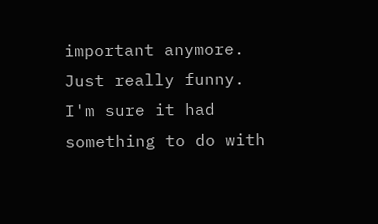important anymore. Just really funny. I'm sure it had something to do with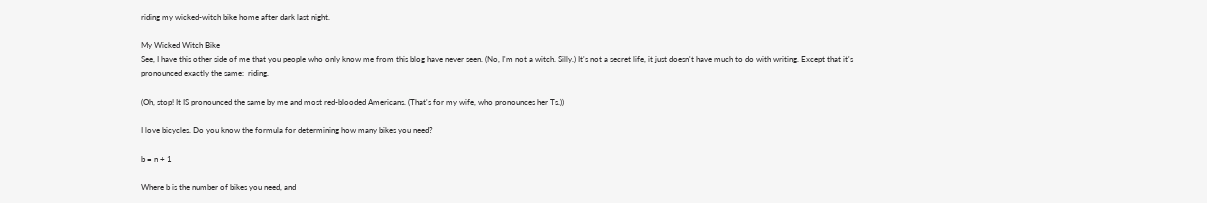riding my wicked-witch bike home after dark last night.

My Wicked Witch Bike
See, I have this other side of me that you people who only know me from this blog have never seen. (No, I'm not a witch. Silly.) It's not a secret life, it just doesn't have much to do with writing. Except that it's pronounced exactly the same:  riding.

(Oh, stop! It IS pronounced the same by me and most red-blooded Americans. (That's for my wife, who pronounces her Ts.))

I love bicycles. Do you know the formula for determining how many bikes you need?

b = n + 1

Where b is the number of bikes you need, and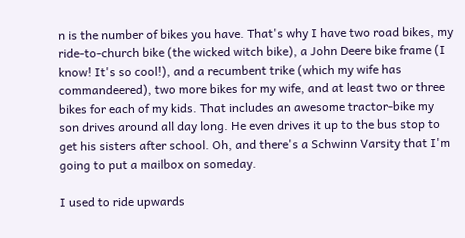n is the number of bikes you have. That's why I have two road bikes, my ride-to-church bike (the wicked witch bike), a John Deere bike frame (I know! It's so cool!), and a recumbent trike (which my wife has commandeered), two more bikes for my wife, and at least two or three bikes for each of my kids. That includes an awesome tractor-bike my son drives around all day long. He even drives it up to the bus stop to get his sisters after school. Oh, and there's a Schwinn Varsity that I'm going to put a mailbox on someday.

I used to ride upwards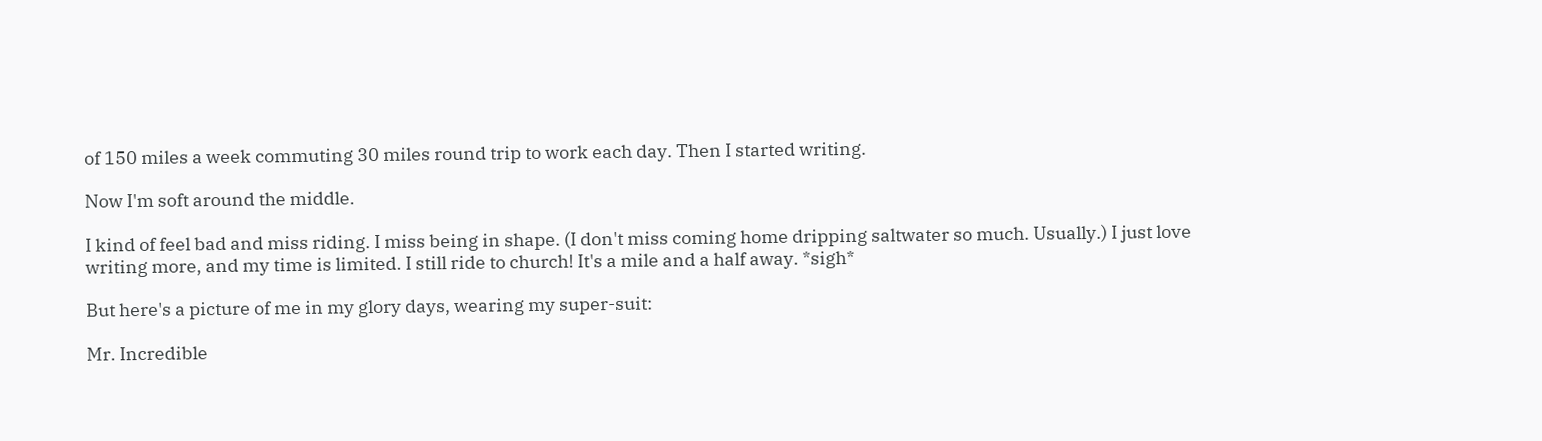of 150 miles a week commuting 30 miles round trip to work each day. Then I started writing.

Now I'm soft around the middle.

I kind of feel bad and miss riding. I miss being in shape. (I don't miss coming home dripping saltwater so much. Usually.) I just love writing more, and my time is limited. I still ride to church! It's a mile and a half away. *sigh*

But here's a picture of me in my glory days, wearing my super-suit:

Mr. Incredible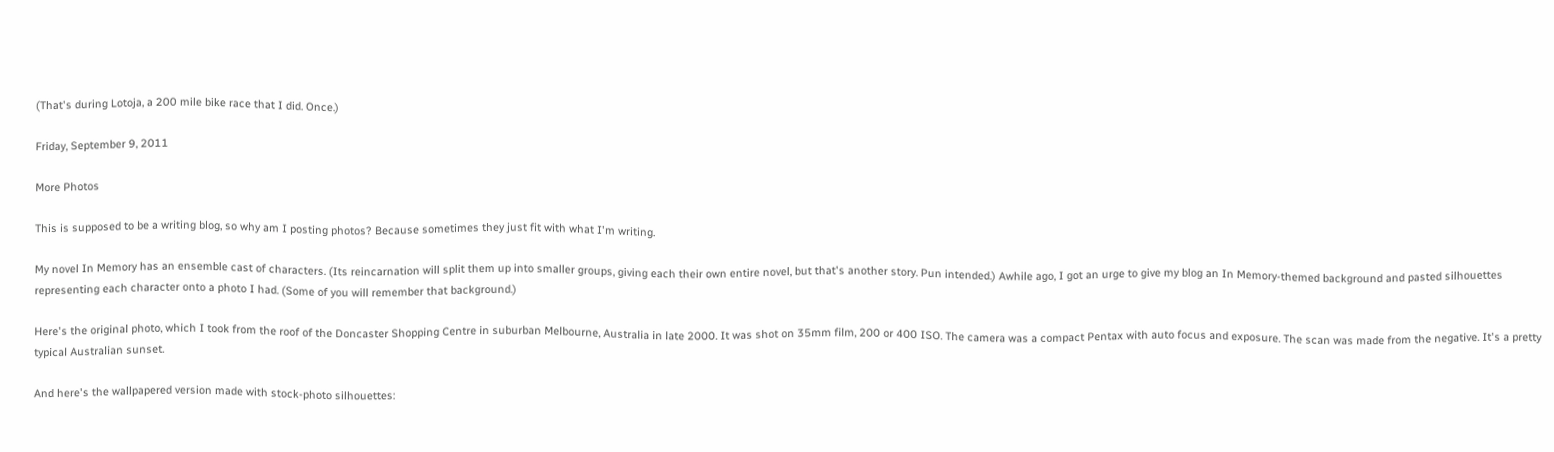(That's during Lotoja, a 200 mile bike race that I did. Once.)

Friday, September 9, 2011

More Photos

This is supposed to be a writing blog, so why am I posting photos? Because sometimes they just fit with what I'm writing.

My novel In Memory has an ensemble cast of characters. (Its reincarnation will split them up into smaller groups, giving each their own entire novel, but that's another story. Pun intended.) Awhile ago, I got an urge to give my blog an In Memory-themed background and pasted silhouettes representing each character onto a photo I had. (Some of you will remember that background.)

Here's the original photo, which I took from the roof of the Doncaster Shopping Centre in suburban Melbourne, Australia in late 2000. It was shot on 35mm film, 200 or 400 ISO. The camera was a compact Pentax with auto focus and exposure. The scan was made from the negative. It's a pretty typical Australian sunset.

And here's the wallpapered version made with stock-photo silhouettes: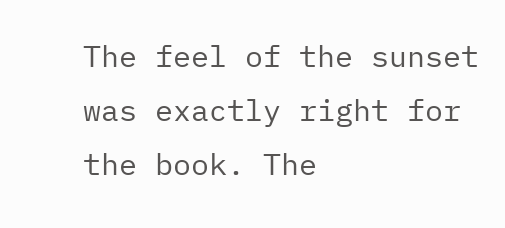The feel of the sunset was exactly right for the book. The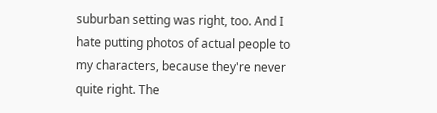suburban setting was right, too. And I hate putting photos of actual people to my characters, because they're never quite right. The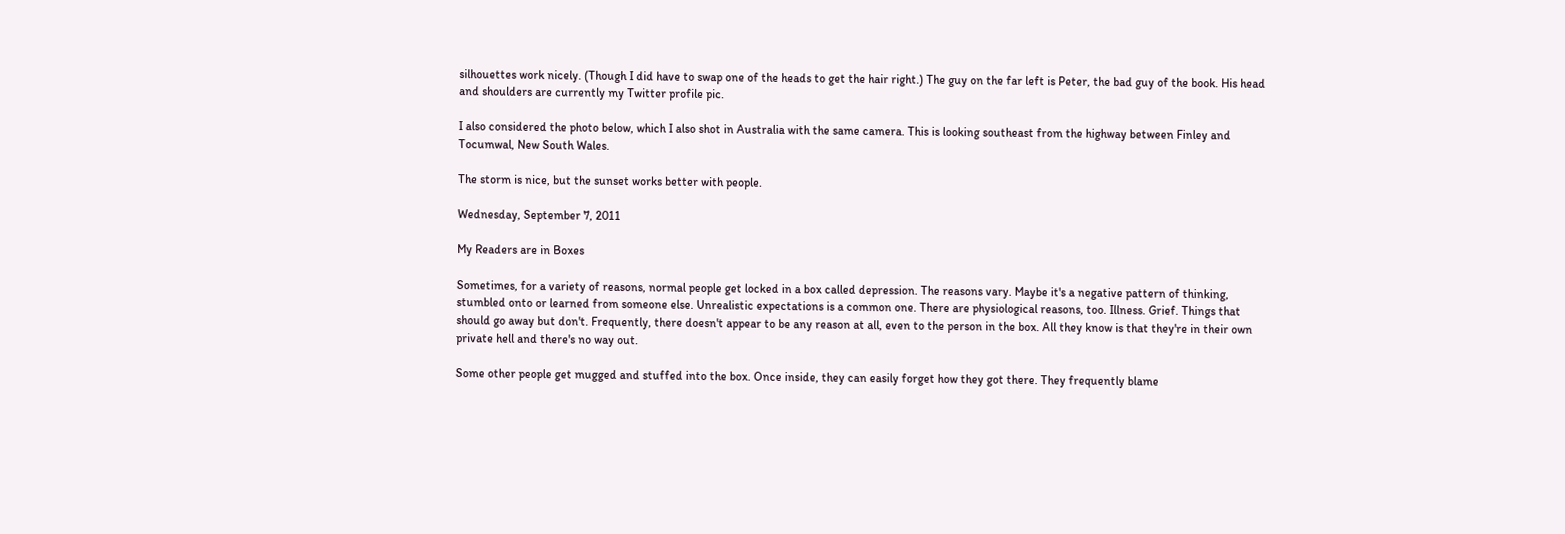silhouettes work nicely. (Though I did have to swap one of the heads to get the hair right.) The guy on the far left is Peter, the bad guy of the book. His head and shoulders are currently my Twitter profile pic.

I also considered the photo below, which I also shot in Australia with the same camera. This is looking southeast from the highway between Finley and Tocumwal, New South Wales.

The storm is nice, but the sunset works better with people.

Wednesday, September 7, 2011

My Readers are in Boxes

Sometimes, for a variety of reasons, normal people get locked in a box called depression. The reasons vary. Maybe it's a negative pattern of thinking, stumbled onto or learned from someone else. Unrealistic expectations is a common one. There are physiological reasons, too. Illness. Grief. Things that should go away but don't. Frequently, there doesn't appear to be any reason at all, even to the person in the box. All they know is that they're in their own private hell and there's no way out.

Some other people get mugged and stuffed into the box. Once inside, they can easily forget how they got there. They frequently blame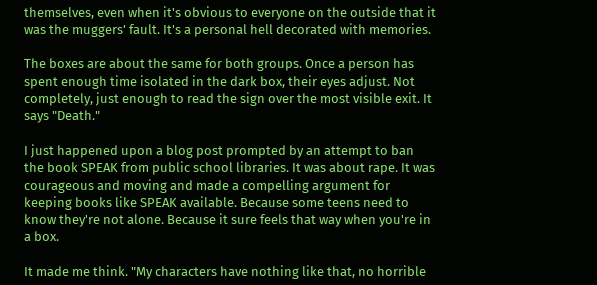themselves, even when it's obvious to everyone on the outside that it was the muggers' fault. It's a personal hell decorated with memories.

The boxes are about the same for both groups. Once a person has spent enough time isolated in the dark box, their eyes adjust. Not completely, just enough to read the sign over the most visible exit. It says "Death."

I just happened upon a blog post prompted by an attempt to ban the book SPEAK from public school libraries. It was about rape. It was courageous and moving and made a compelling argument for keeping books like SPEAK available. Because some teens need to know they're not alone. Because it sure feels that way when you're in a box.

It made me think. "My characters have nothing like that, no horrible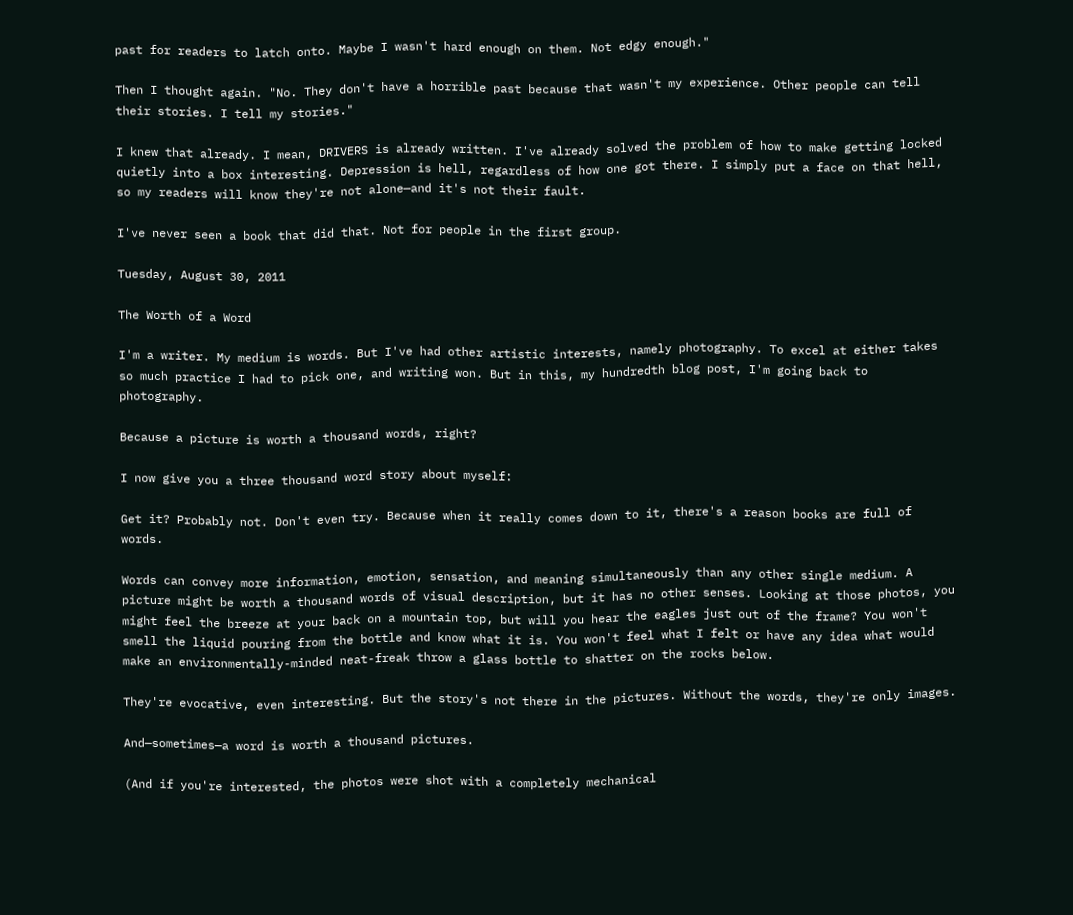past for readers to latch onto. Maybe I wasn't hard enough on them. Not edgy enough."

Then I thought again. "No. They don't have a horrible past because that wasn't my experience. Other people can tell their stories. I tell my stories."

I knew that already. I mean, DRIVERS is already written. I've already solved the problem of how to make getting locked quietly into a box interesting. Depression is hell, regardless of how one got there. I simply put a face on that hell, so my readers will know they're not alone—and it's not their fault.

I've never seen a book that did that. Not for people in the first group.

Tuesday, August 30, 2011

The Worth of a Word

I'm a writer. My medium is words. But I've had other artistic interests, namely photography. To excel at either takes so much practice I had to pick one, and writing won. But in this, my hundredth blog post, I'm going back to photography.

Because a picture is worth a thousand words, right?

I now give you a three thousand word story about myself:

Get it? Probably not. Don't even try. Because when it really comes down to it, there's a reason books are full of words.

Words can convey more information, emotion, sensation, and meaning simultaneously than any other single medium. A picture might be worth a thousand words of visual description, but it has no other senses. Looking at those photos, you might feel the breeze at your back on a mountain top, but will you hear the eagles just out of the frame? You won't smell the liquid pouring from the bottle and know what it is. You won't feel what I felt or have any idea what would make an environmentally-minded neat-freak throw a glass bottle to shatter on the rocks below.

They're evocative, even interesting. But the story's not there in the pictures. Without the words, they're only images.

And—sometimes—a word is worth a thousand pictures.

(And if you're interested, the photos were shot with a completely mechanical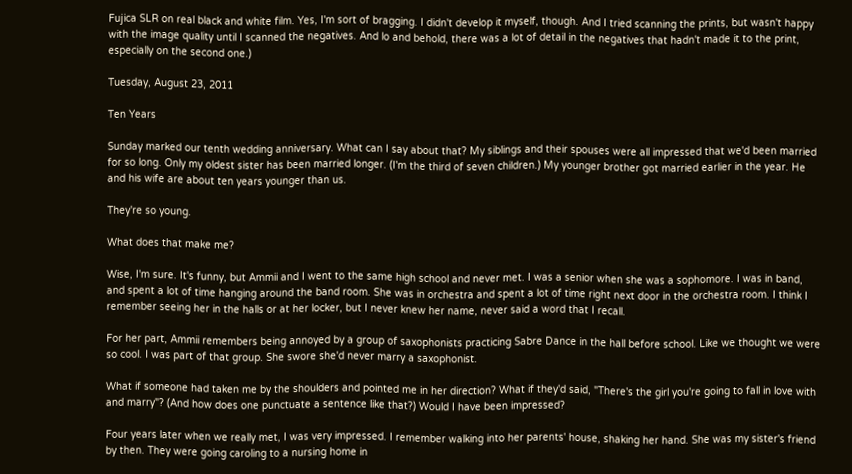Fujica SLR on real black and white film. Yes, I'm sort of bragging. I didn't develop it myself, though. And I tried scanning the prints, but wasn't happy with the image quality until I scanned the negatives. And lo and behold, there was a lot of detail in the negatives that hadn't made it to the print, especially on the second one.)

Tuesday, August 23, 2011

Ten Years

Sunday marked our tenth wedding anniversary. What can I say about that? My siblings and their spouses were all impressed that we'd been married for so long. Only my oldest sister has been married longer. (I'm the third of seven children.) My younger brother got married earlier in the year. He and his wife are about ten years younger than us.

They're so young.

What does that make me?

Wise, I'm sure. It's funny, but Ammii and I went to the same high school and never met. I was a senior when she was a sophomore. I was in band, and spent a lot of time hanging around the band room. She was in orchestra and spent a lot of time right next door in the orchestra room. I think I remember seeing her in the halls or at her locker, but I never knew her name, never said a word that I recall.

For her part, Ammii remembers being annoyed by a group of saxophonists practicing Sabre Dance in the hall before school. Like we thought we were so cool. I was part of that group. She swore she'd never marry a saxophonist.

What if someone had taken me by the shoulders and pointed me in her direction? What if they'd said, "There's the girl you're going to fall in love with and marry"? (And how does one punctuate a sentence like that?) Would I have been impressed?

Four years later when we really met, I was very impressed. I remember walking into her parents' house, shaking her hand. She was my sister's friend by then. They were going caroling to a nursing home in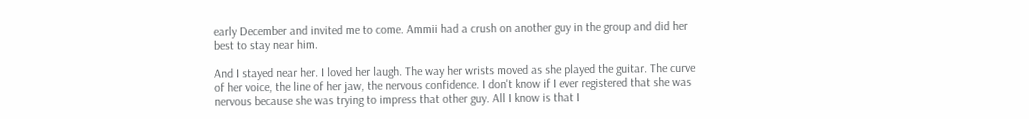early December and invited me to come. Ammii had a crush on another guy in the group and did her best to stay near him.

And I stayed near her. I loved her laugh. The way her wrists moved as she played the guitar. The curve of her voice, the line of her jaw, the nervous confidence. I don't know if I ever registered that she was nervous because she was trying to impress that other guy. All I know is that I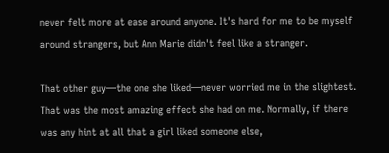never felt more at ease around anyone. It's hard for me to be myself around strangers, but Ann Marie didn't feel like a stranger.

That other guy—the one she liked—never worried me in the slightest. That was the most amazing effect she had on me. Normally, if there was any hint at all that a girl liked someone else,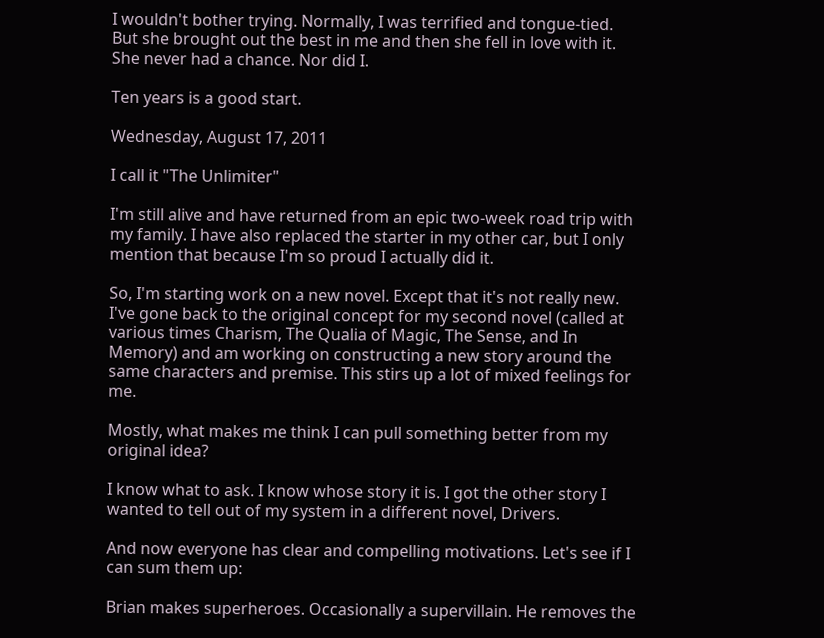I wouldn't bother trying. Normally, I was terrified and tongue-tied. But she brought out the best in me and then she fell in love with it. She never had a chance. Nor did I.

Ten years is a good start.

Wednesday, August 17, 2011

I call it "The Unlimiter"

I'm still alive and have returned from an epic two-week road trip with my family. I have also replaced the starter in my other car, but I only mention that because I'm so proud I actually did it.

So, I'm starting work on a new novel. Except that it's not really new. I've gone back to the original concept for my second novel (called at various times Charism, The Qualia of Magic, The Sense, and In Memory) and am working on constructing a new story around the same characters and premise. This stirs up a lot of mixed feelings for me.

Mostly, what makes me think I can pull something better from my original idea?

I know what to ask. I know whose story it is. I got the other story I wanted to tell out of my system in a different novel, Drivers.

And now everyone has clear and compelling motivations. Let's see if I can sum them up:

Brian makes superheroes. Occasionally a supervillain. He removes the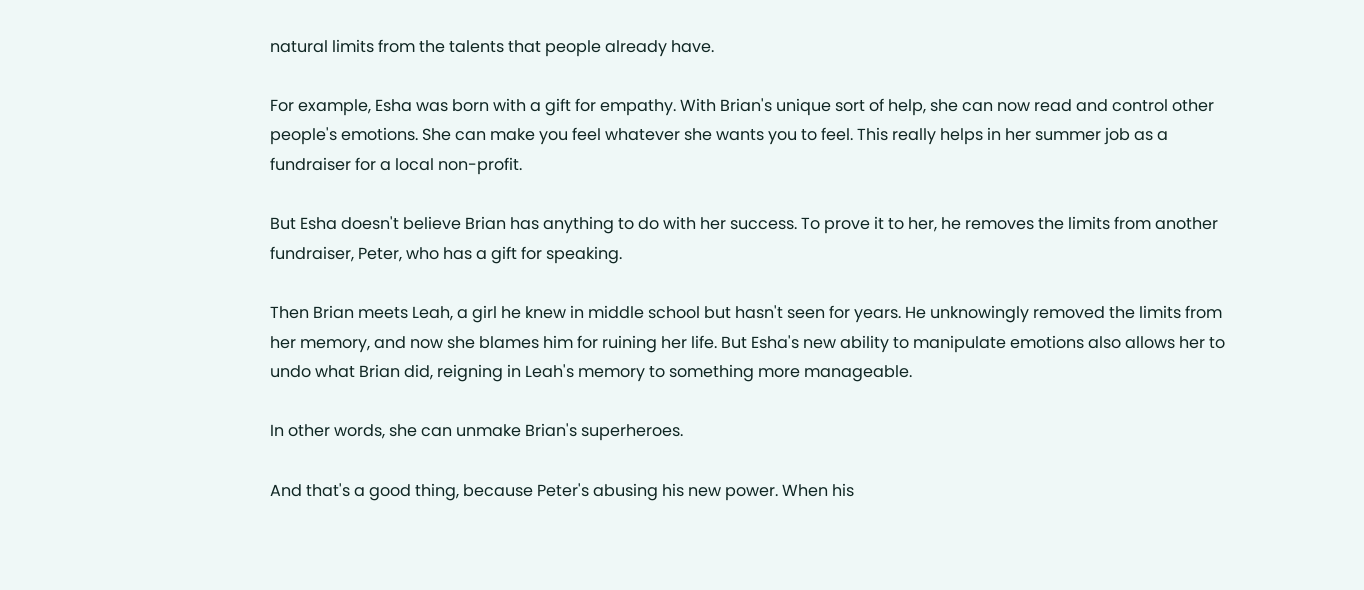natural limits from the talents that people already have.

For example, Esha was born with a gift for empathy. With Brian's unique sort of help, she can now read and control other people's emotions. She can make you feel whatever she wants you to feel. This really helps in her summer job as a fundraiser for a local non-profit.

But Esha doesn't believe Brian has anything to do with her success. To prove it to her, he removes the limits from another fundraiser, Peter, who has a gift for speaking.

Then Brian meets Leah, a girl he knew in middle school but hasn't seen for years. He unknowingly removed the limits from her memory, and now she blames him for ruining her life. But Esha's new ability to manipulate emotions also allows her to undo what Brian did, reigning in Leah's memory to something more manageable.

In other words, she can unmake Brian's superheroes.

And that's a good thing, because Peter's abusing his new power. When his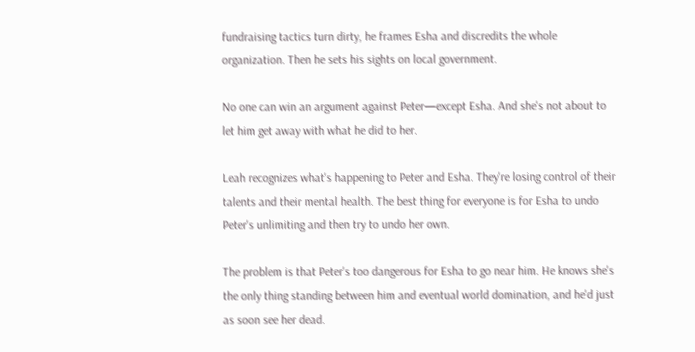fundraising tactics turn dirty, he frames Esha and discredits the whole organization. Then he sets his sights on local government.

No one can win an argument against Peter—except Esha. And she's not about to let him get away with what he did to her.

Leah recognizes what's happening to Peter and Esha. They're losing control of their talents and their mental health. The best thing for everyone is for Esha to undo Peter's unlimiting and then try to undo her own.

The problem is that Peter's too dangerous for Esha to go near him. He knows she's the only thing standing between him and eventual world domination, and he'd just as soon see her dead.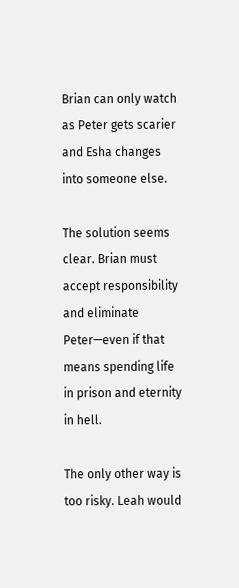Brian can only watch as Peter gets scarier and Esha changes into someone else.

The solution seems clear. Brian must accept responsibility and eliminate Peter—even if that means spending life in prison and eternity in hell.

The only other way is too risky. Leah would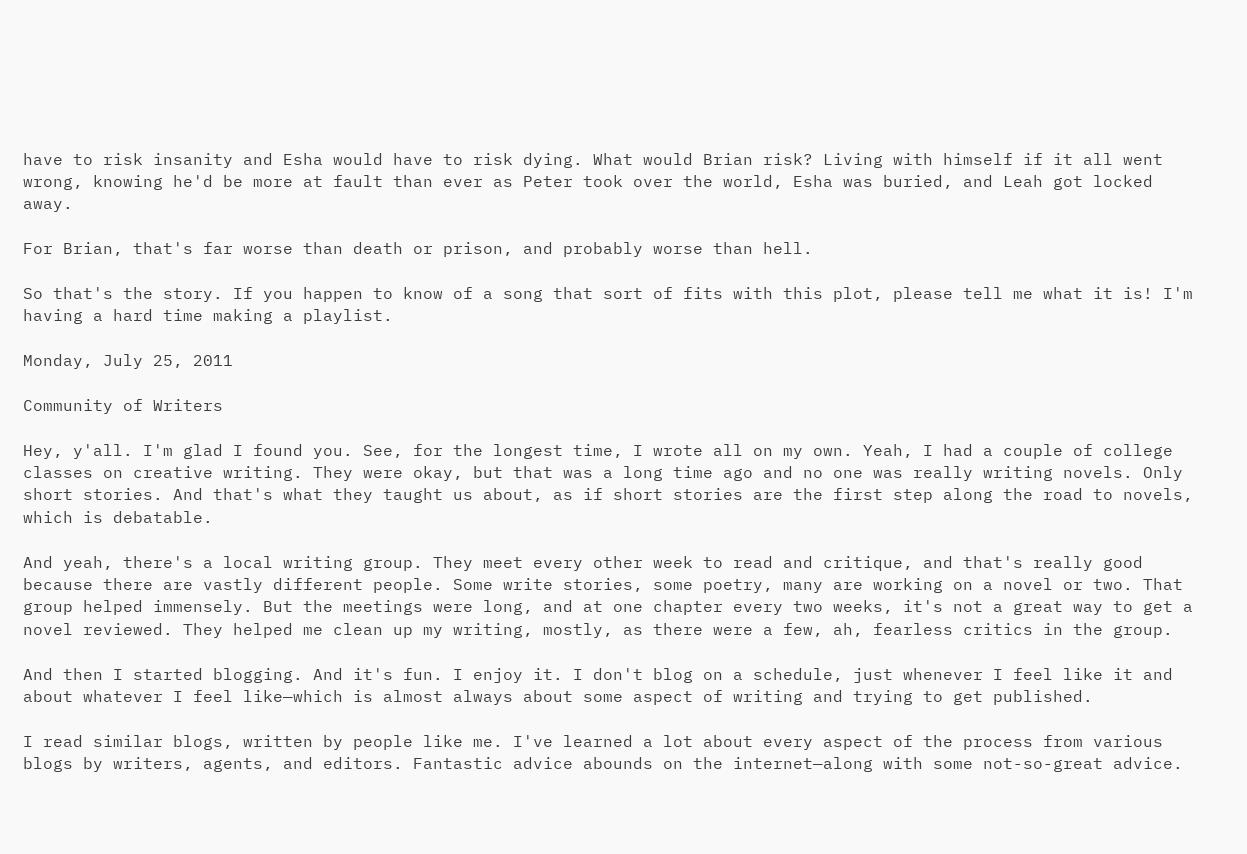have to risk insanity and Esha would have to risk dying. What would Brian risk? Living with himself if it all went wrong, knowing he'd be more at fault than ever as Peter took over the world, Esha was buried, and Leah got locked away.

For Brian, that's far worse than death or prison, and probably worse than hell.

So that's the story. If you happen to know of a song that sort of fits with this plot, please tell me what it is! I'm having a hard time making a playlist.

Monday, July 25, 2011

Community of Writers

Hey, y'all. I'm glad I found you. See, for the longest time, I wrote all on my own. Yeah, I had a couple of college classes on creative writing. They were okay, but that was a long time ago and no one was really writing novels. Only short stories. And that's what they taught us about, as if short stories are the first step along the road to novels, which is debatable.

And yeah, there's a local writing group. They meet every other week to read and critique, and that's really good because there are vastly different people. Some write stories, some poetry, many are working on a novel or two. That group helped immensely. But the meetings were long, and at one chapter every two weeks, it's not a great way to get a novel reviewed. They helped me clean up my writing, mostly, as there were a few, ah, fearless critics in the group.

And then I started blogging. And it's fun. I enjoy it. I don't blog on a schedule, just whenever I feel like it and about whatever I feel like—which is almost always about some aspect of writing and trying to get published.

I read similar blogs, written by people like me. I've learned a lot about every aspect of the process from various blogs by writers, agents, and editors. Fantastic advice abounds on the internet—along with some not-so-great advice.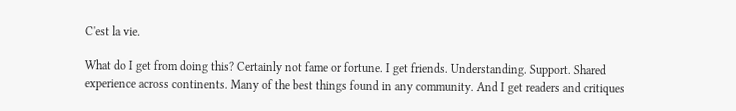C'est la vie.

What do I get from doing this? Certainly not fame or fortune. I get friends. Understanding. Support. Shared experience across continents. Many of the best things found in any community. And I get readers and critiques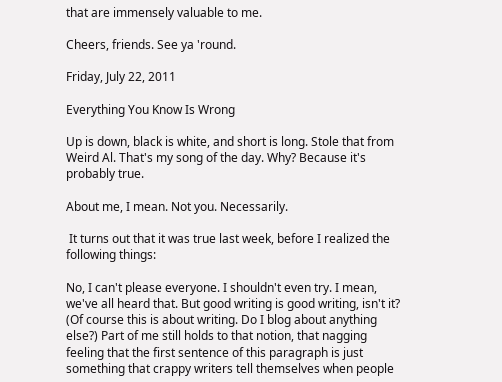that are immensely valuable to me.

Cheers, friends. See ya 'round.

Friday, July 22, 2011

Everything You Know Is Wrong

Up is down, black is white, and short is long. Stole that from Weird Al. That's my song of the day. Why? Because it's probably true.

About me, I mean. Not you. Necessarily.

 It turns out that it was true last week, before I realized the following things:

No, I can't please everyone. I shouldn't even try. I mean, we've all heard that. But good writing is good writing, isn't it? (Of course this is about writing. Do I blog about anything else?) Part of me still holds to that notion, that nagging feeling that the first sentence of this paragraph is just something that crappy writers tell themselves when people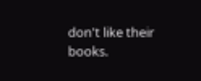don't like their books.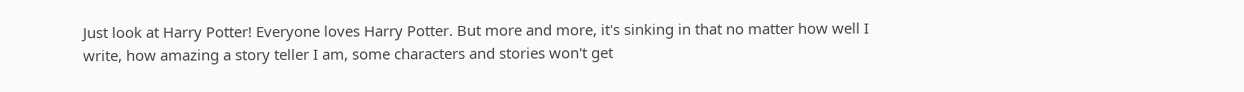Just look at Harry Potter! Everyone loves Harry Potter. But more and more, it's sinking in that no matter how well I write, how amazing a story teller I am, some characters and stories won't get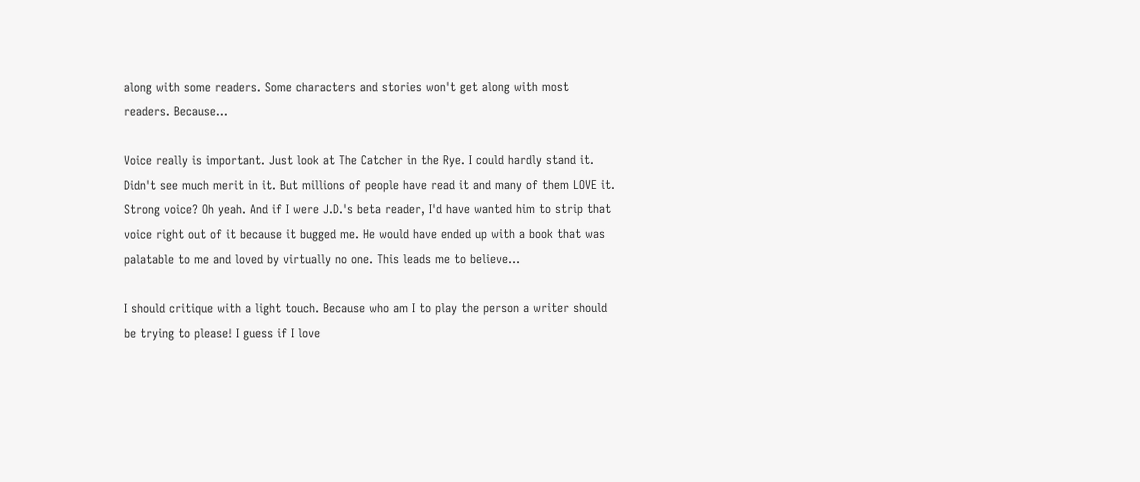along with some readers. Some characters and stories won't get along with most readers. Because...

Voice really is important. Just look at The Catcher in the Rye. I could hardly stand it. Didn't see much merit in it. But millions of people have read it and many of them LOVE it. Strong voice? Oh yeah. And if I were J.D.'s beta reader, I'd have wanted him to strip that voice right out of it because it bugged me. He would have ended up with a book that was palatable to me and loved by virtually no one. This leads me to believe...

I should critique with a light touch. Because who am I to play the person a writer should be trying to please! I guess if I love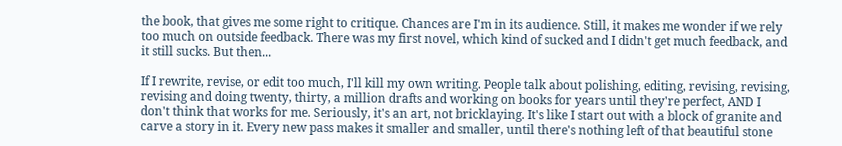the book, that gives me some right to critique. Chances are I'm in its audience. Still, it makes me wonder if we rely too much on outside feedback. There was my first novel, which kind of sucked and I didn't get much feedback, and it still sucks. But then...

If I rewrite, revise, or edit too much, I'll kill my own writing. People talk about polishing, editing, revising, revising, revising and doing twenty, thirty, a million drafts and working on books for years until they're perfect, AND I don't think that works for me. Seriously, it's an art, not bricklaying. It's like I start out with a block of granite and carve a story in it. Every new pass makes it smaller and smaller, until there's nothing left of that beautiful stone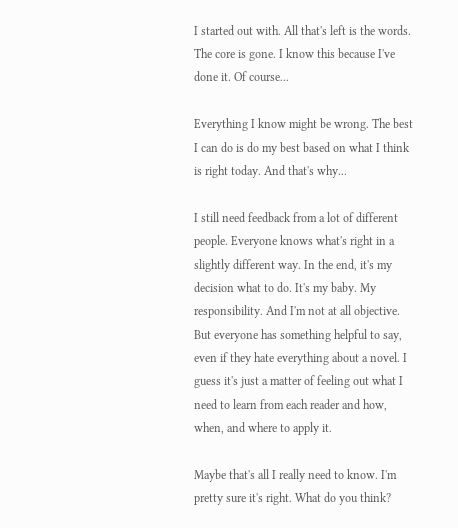I started out with. All that's left is the words. The core is gone. I know this because I've done it. Of course...

Everything I know might be wrong. The best I can do is do my best based on what I think is right today. And that's why...

I still need feedback from a lot of different people. Everyone knows what's right in a slightly different way. In the end, it's my decision what to do. It's my baby. My responsibility. And I'm not at all objective. But everyone has something helpful to say, even if they hate everything about a novel. I guess it's just a matter of feeling out what I need to learn from each reader and how, when, and where to apply it.

Maybe that's all I really need to know. I'm pretty sure it's right. What do you think?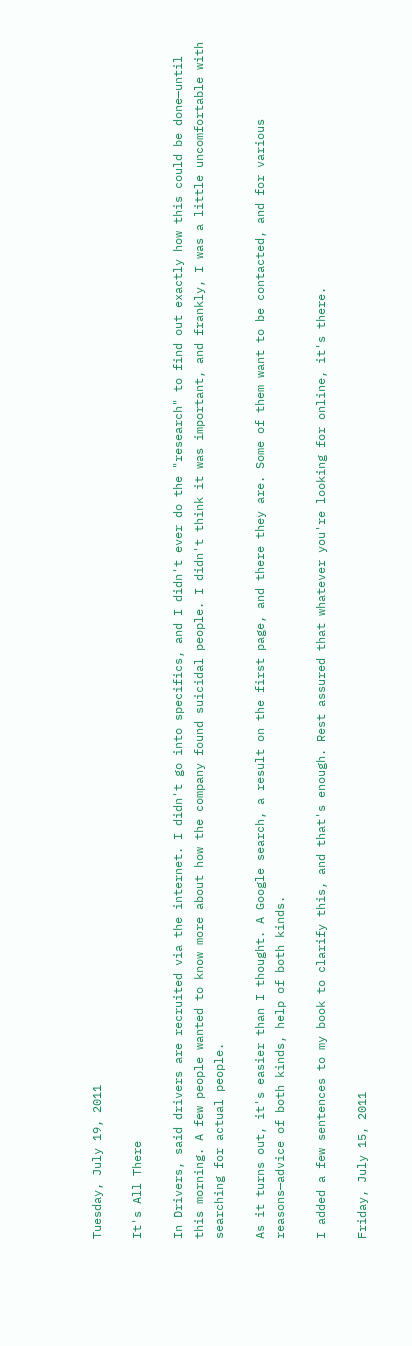Tuesday, July 19, 2011

It's All There

In Drivers, said drivers are recruited via the internet. I didn't go into specifics, and I didn't ever do the "research" to find out exactly how this could be done—until this morning. A few people wanted to know more about how the company found suicidal people. I didn't think it was important, and frankly, I was a little uncomfortable with searching for actual people.

As it turns out, it's easier than I thought. A Google search, a result on the first page, and there they are. Some of them want to be contacted, and for various reasons—advice of both kinds, help of both kinds.

I added a few sentences to my book to clarify this, and that's enough. Rest assured that whatever you're looking for online, it's there.

Friday, July 15, 2011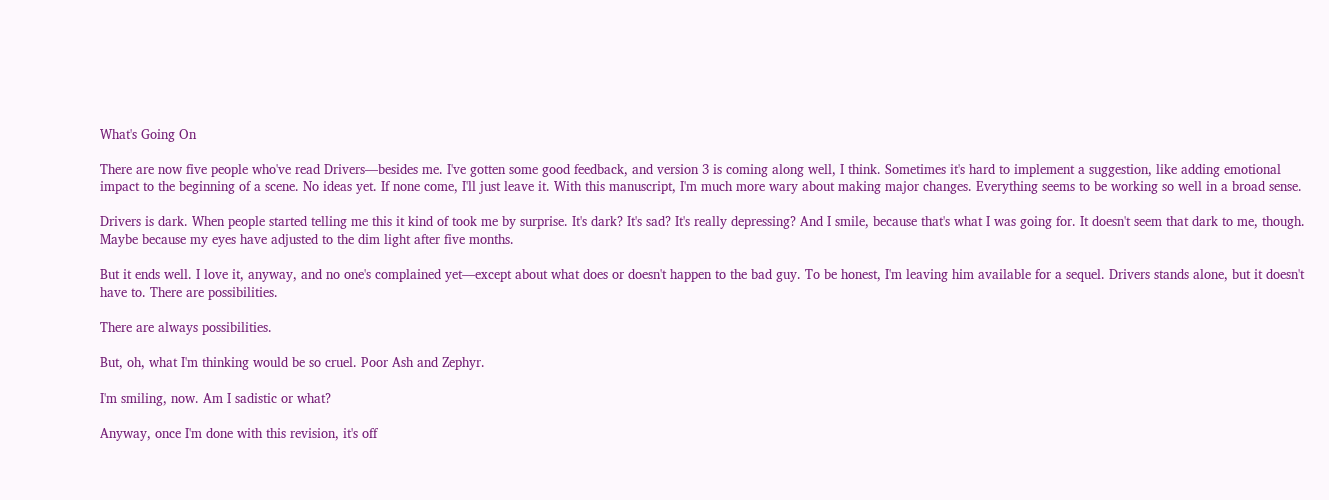What's Going On

There are now five people who've read Drivers—besides me. I've gotten some good feedback, and version 3 is coming along well, I think. Sometimes it's hard to implement a suggestion, like adding emotional impact to the beginning of a scene. No ideas yet. If none come, I'll just leave it. With this manuscript, I'm much more wary about making major changes. Everything seems to be working so well in a broad sense.

Drivers is dark. When people started telling me this it kind of took me by surprise. It's dark? It's sad? It's really depressing? And I smile, because that's what I was going for. It doesn't seem that dark to me, though. Maybe because my eyes have adjusted to the dim light after five months.

But it ends well. I love it, anyway, and no one's complained yet—except about what does or doesn't happen to the bad guy. To be honest, I'm leaving him available for a sequel. Drivers stands alone, but it doesn't have to. There are possibilities.

There are always possibilities.

But, oh, what I'm thinking would be so cruel. Poor Ash and Zephyr.

I'm smiling, now. Am I sadistic or what?

Anyway, once I'm done with this revision, it's off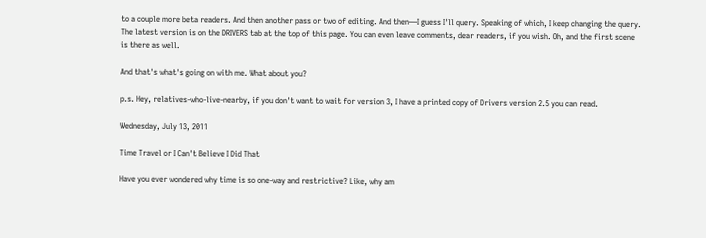to a couple more beta readers. And then another pass or two of editing. And then—I guess I'll query. Speaking of which, I keep changing the query. The latest version is on the DRIVERS tab at the top of this page. You can even leave comments, dear readers, if you wish. Oh, and the first scene is there as well.

And that's what's going on with me. What about you?

p.s. Hey, relatives-who-live-nearby, if you don't want to wait for version 3, I have a printed copy of Drivers version 2.5 you can read.

Wednesday, July 13, 2011

Time Travel or I Can't Believe I Did That

Have you ever wondered why time is so one-way and restrictive? Like, why am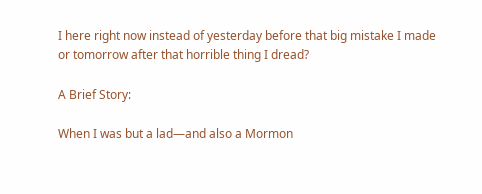I here right now instead of yesterday before that big mistake I made or tomorrow after that horrible thing I dread?

A Brief Story:

When I was but a lad—and also a Mormon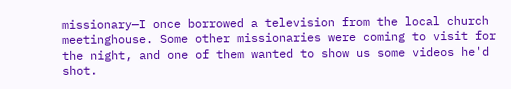missionary—I once borrowed a television from the local church meetinghouse. Some other missionaries were coming to visit for the night, and one of them wanted to show us some videos he'd shot.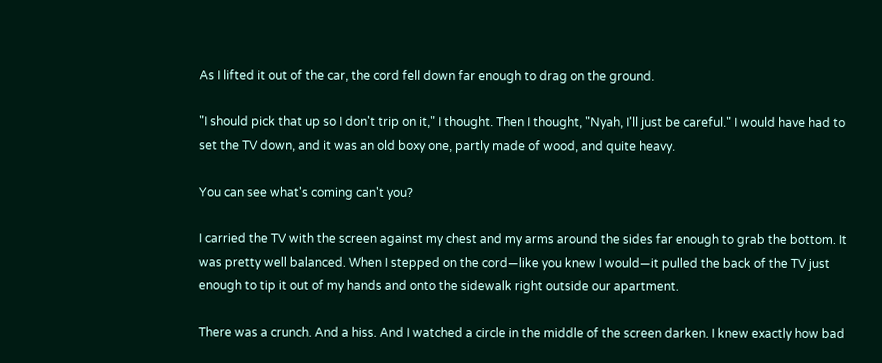As I lifted it out of the car, the cord fell down far enough to drag on the ground.

"I should pick that up so I don't trip on it," I thought. Then I thought, "Nyah, I'll just be careful." I would have had to set the TV down, and it was an old boxy one, partly made of wood, and quite heavy.

You can see what's coming can't you?

I carried the TV with the screen against my chest and my arms around the sides far enough to grab the bottom. It was pretty well balanced. When I stepped on the cord—like you knew I would—it pulled the back of the TV just enough to tip it out of my hands and onto the sidewalk right outside our apartment.

There was a crunch. And a hiss. And I watched a circle in the middle of the screen darken. I knew exactly how bad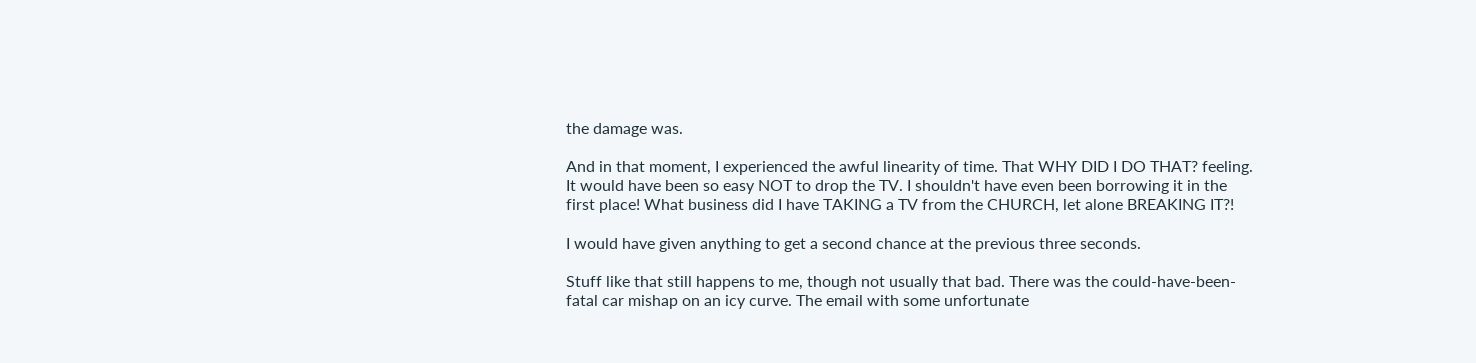the damage was.

And in that moment, I experienced the awful linearity of time. That WHY DID I DO THAT? feeling. It would have been so easy NOT to drop the TV. I shouldn't have even been borrowing it in the first place! What business did I have TAKING a TV from the CHURCH, let alone BREAKING IT?!

I would have given anything to get a second chance at the previous three seconds.

Stuff like that still happens to me, though not usually that bad. There was the could-have-been-fatal car mishap on an icy curve. The email with some unfortunate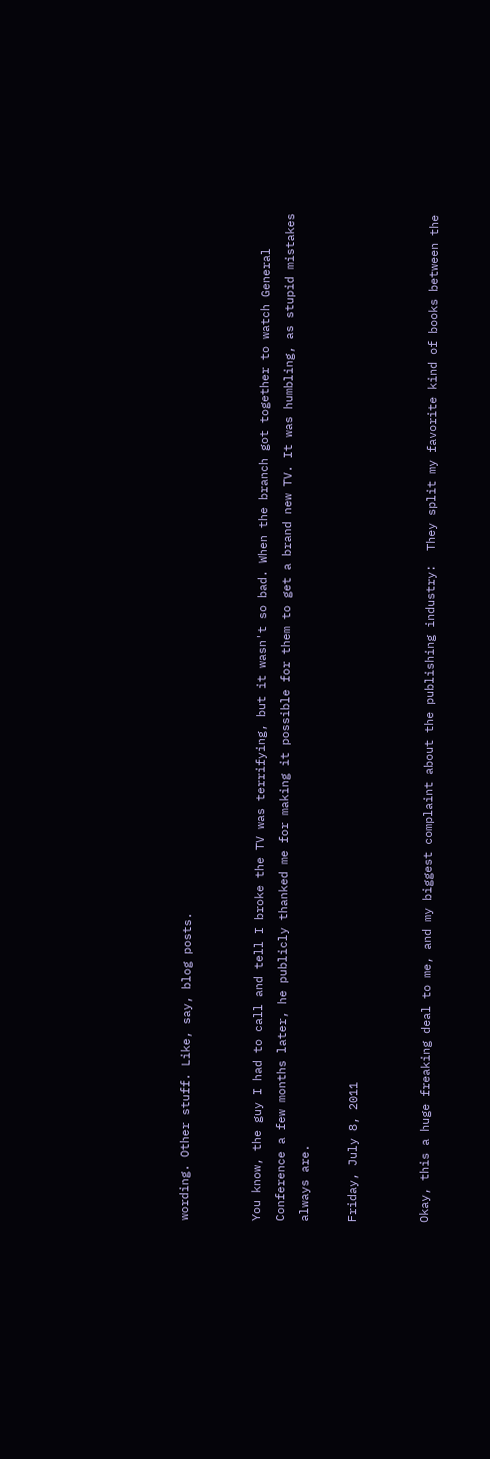wording. Other stuff. Like, say, blog posts.


You know, the guy I had to call and tell I broke the TV was terrifying, but it wasn't so bad. When the branch got together to watch General Conference a few months later, he publicly thanked me for making it possible for them to get a brand new TV. It was humbling, as stupid mistakes always are.

Friday, July 8, 2011


Okay, this a huge freaking deal to me, and my biggest complaint about the publishing industry:  They split my favorite kind of books between the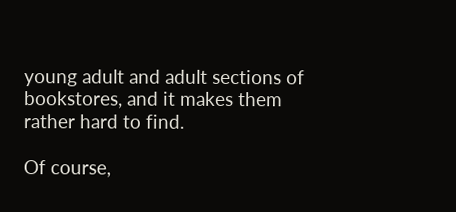young adult and adult sections of bookstores, and it makes them rather hard to find.

Of course,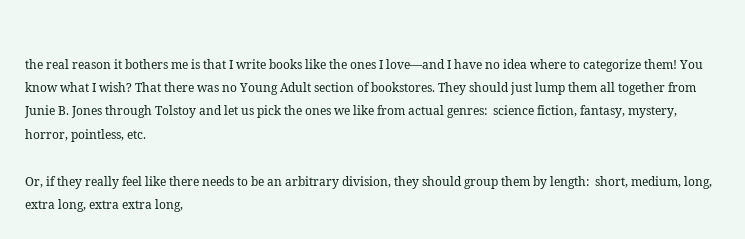the real reason it bothers me is that I write books like the ones I love—and I have no idea where to categorize them! You know what I wish? That there was no Young Adult section of bookstores. They should just lump them all together from Junie B. Jones through Tolstoy and let us pick the ones we like from actual genres:  science fiction, fantasy, mystery, horror, pointless, etc.

Or, if they really feel like there needs to be an arbitrary division, they should group them by length:  short, medium, long, extra long, extra extra long,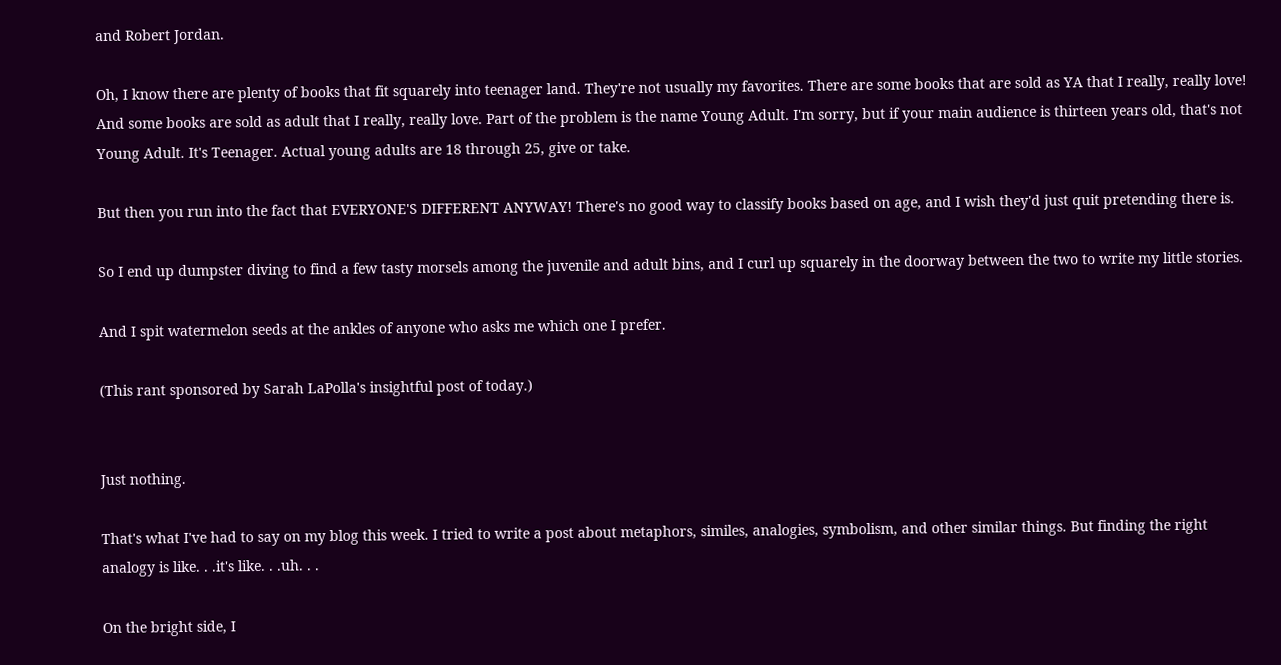and Robert Jordan.

Oh, I know there are plenty of books that fit squarely into teenager land. They're not usually my favorites. There are some books that are sold as YA that I really, really love! And some books are sold as adult that I really, really love. Part of the problem is the name Young Adult. I'm sorry, but if your main audience is thirteen years old, that's not Young Adult. It's Teenager. Actual young adults are 18 through 25, give or take.

But then you run into the fact that EVERYONE'S DIFFERENT ANYWAY! There's no good way to classify books based on age, and I wish they'd just quit pretending there is.

So I end up dumpster diving to find a few tasty morsels among the juvenile and adult bins, and I curl up squarely in the doorway between the two to write my little stories.

And I spit watermelon seeds at the ankles of anyone who asks me which one I prefer.

(This rant sponsored by Sarah LaPolla's insightful post of today.)


Just nothing.

That's what I've had to say on my blog this week. I tried to write a post about metaphors, similes, analogies, symbolism, and other similar things. But finding the right analogy is like. . .it's like. . .uh. . .

On the bright side, I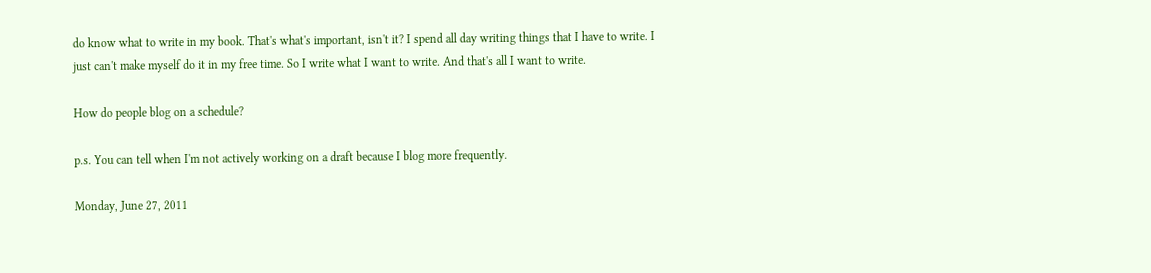do know what to write in my book. That's what's important, isn't it? I spend all day writing things that I have to write. I just can't make myself do it in my free time. So I write what I want to write. And that's all I want to write.

How do people blog on a schedule?

p.s. You can tell when I'm not actively working on a draft because I blog more frequently.

Monday, June 27, 2011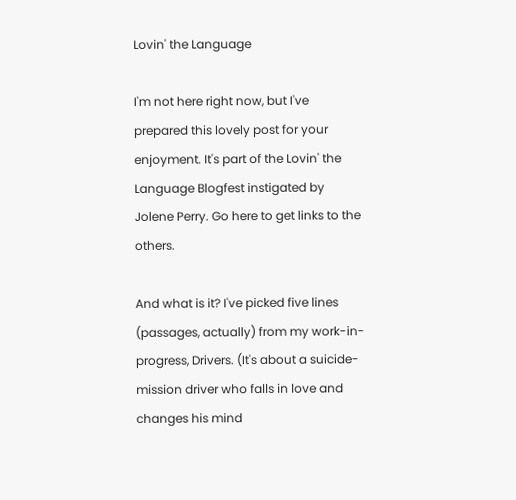Lovin' the Language

I'm not here right now, but I've prepared this lovely post for your enjoyment. It's part of the Lovin' the Language Blogfest instigated by Jolene Perry. Go here to get links to the others.

And what is it? I've picked five lines (passages, actually) from my work-in-progress, Drivers. (It's about a suicide-mission driver who falls in love and changes his mind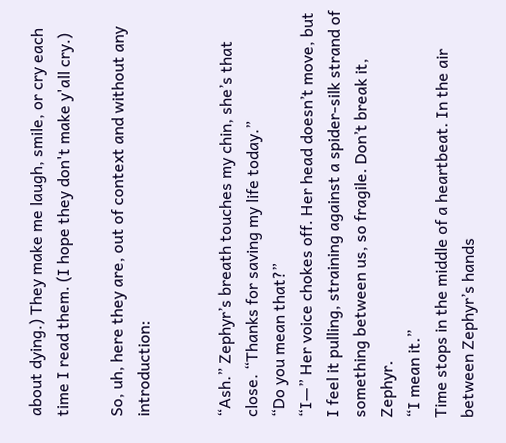about dying.) They make me laugh, smile, or cry each time I read them. (I hope they don't make y'all cry.)

So, uh, here they are, out of context and without any introduction:


“Ash.” Zephyr’s breath touches my chin, she’s that close. “Thanks for saving my life today.”
“Do you mean that?”
“I—” Her voice chokes off. Her head doesn’t move, but I feel it pulling, straining against a spider-silk strand of something between us, so fragile. Don’t break it, Zephyr.
“I mean it.”
Time stops in the middle of a heartbeat. In the air between Zephyr’s hands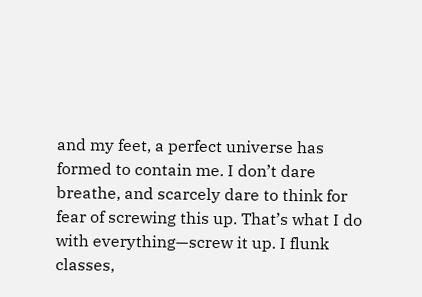and my feet, a perfect universe has formed to contain me. I don’t dare breathe, and scarcely dare to think for fear of screwing this up. That’s what I do with everything—screw it up. I flunk classes,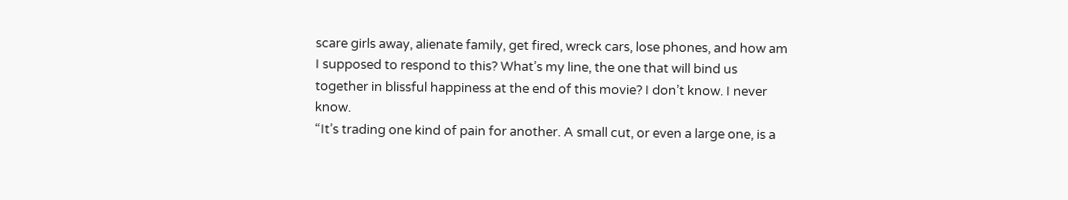scare girls away, alienate family, get fired, wreck cars, lose phones, and how am I supposed to respond to this? What’s my line, the one that will bind us together in blissful happiness at the end of this movie? I don’t know. I never know.
“It’s trading one kind of pain for another. A small cut, or even a large one, is a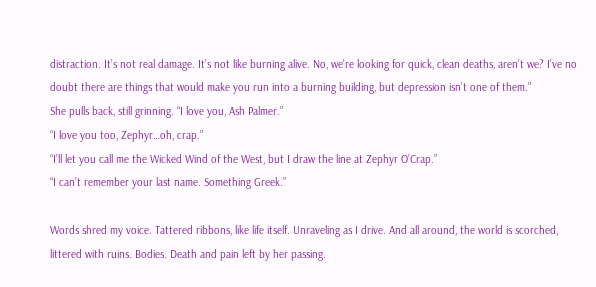distraction. It’s not real damage. It’s not like burning alive. No, we’re looking for quick, clean deaths, aren’t we? I’ve no doubt there are things that would make you run into a burning building, but depression isn’t one of them.”
She pulls back, still grinning. “I love you, Ash Palmer.”
“I love you too, Zephyr…oh, crap.”
“I’ll let you call me the Wicked Wind of the West, but I draw the line at Zephyr O’Crap.”
“I can’t remember your last name. Something Greek.”

Words shred my voice. Tattered ribbons, like life itself. Unraveling as I drive. And all around, the world is scorched, littered with ruins. Bodies. Death and pain left by her passing.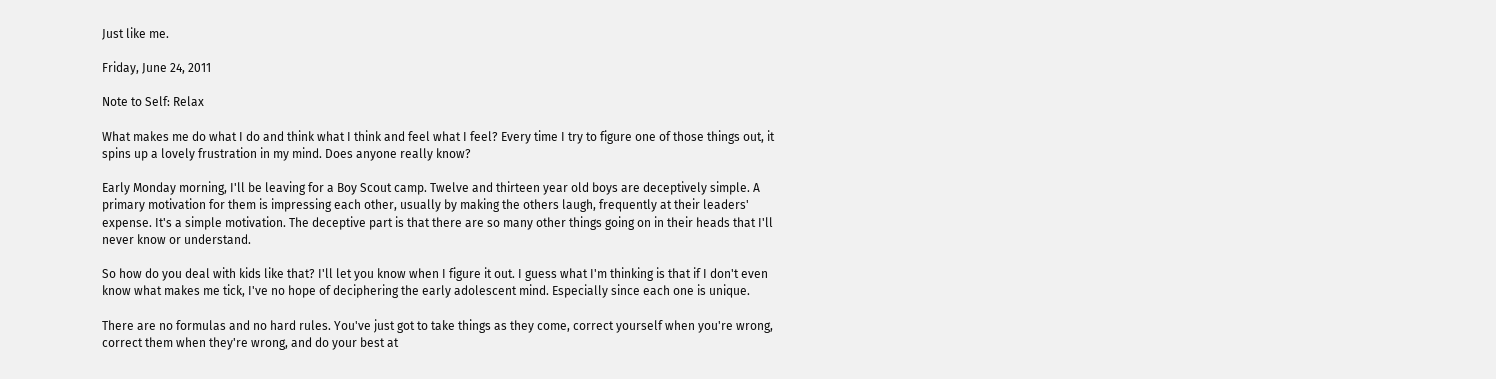Just like me.

Friday, June 24, 2011

Note to Self: Relax

What makes me do what I do and think what I think and feel what I feel? Every time I try to figure one of those things out, it spins up a lovely frustration in my mind. Does anyone really know?

Early Monday morning, I'll be leaving for a Boy Scout camp. Twelve and thirteen year old boys are deceptively simple. A primary motivation for them is impressing each other, usually by making the others laugh, frequently at their leaders' expense. It's a simple motivation. The deceptive part is that there are so many other things going on in their heads that I'll never know or understand.

So how do you deal with kids like that? I'll let you know when I figure it out. I guess what I'm thinking is that if I don't even know what makes me tick, I've no hope of deciphering the early adolescent mind. Especially since each one is unique.

There are no formulas and no hard rules. You've just got to take things as they come, correct yourself when you're wrong, correct them when they're wrong, and do your best at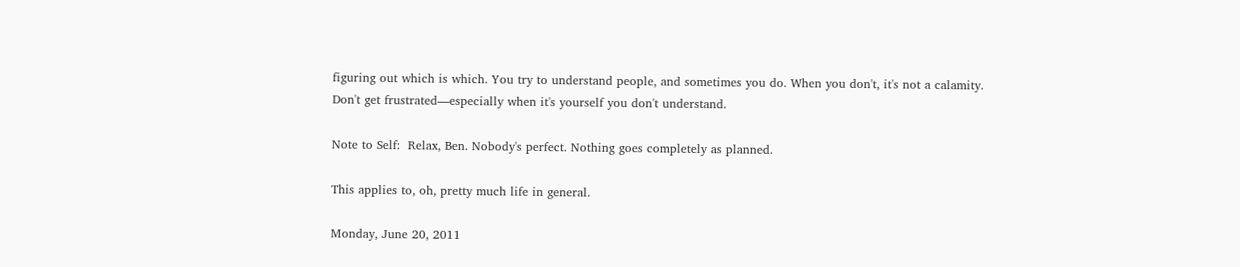figuring out which is which. You try to understand people, and sometimes you do. When you don't, it's not a calamity. Don't get frustrated—especially when it's yourself you don't understand.

Note to Self:  Relax, Ben. Nobody's perfect. Nothing goes completely as planned.

This applies to, oh, pretty much life in general.

Monday, June 20, 2011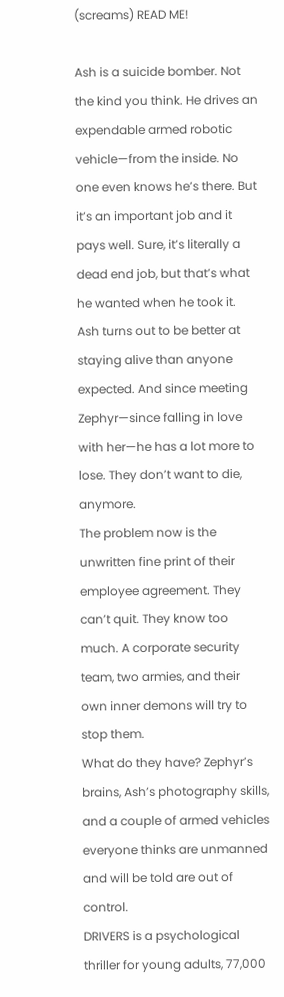(screams) READ ME!

Ash is a suicide bomber. Not the kind you think. He drives an expendable armed robotic vehicle—from the inside. No one even knows he’s there. But it’s an important job and it pays well. Sure, it’s literally a dead end job, but that’s what he wanted when he took it.
Ash turns out to be better at staying alive than anyone expected. And since meeting Zephyr—since falling in love with her—he has a lot more to lose. They don’t want to die, anymore.
The problem now is the unwritten fine print of their employee agreement. They can’t quit. They know too much. A corporate security team, two armies, and their own inner demons will try to stop them.
What do they have? Zephyr’s brains, Ash’s photography skills, and a couple of armed vehicles everyone thinks are unmanned and will be told are out of control.
DRIVERS is a psychological thriller for young adults, 77,000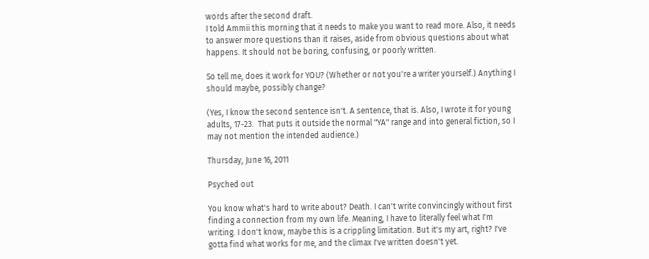words after the second draft.
I told Ammii this morning that it needs to make you want to read more. Also, it needs to answer more questions than it raises, aside from obvious questions about what happens. It should not be boring, confusing, or poorly written.

So tell me, does it work for YOU? (Whether or not you're a writer yourself.) Anything I should maybe, possibly change?

(Yes, I know the second sentence isn't. A sentence, that is. Also, I wrote it for young adults, 17-23.  That puts it outside the normal "YA" range and into general fiction, so I may not mention the intended audience.)

Thursday, June 16, 2011

Psyched out

You know what's hard to write about? Death. I can't write convincingly without first finding a connection from my own life. Meaning, I have to literally feel what I'm writing. I don't know, maybe this is a crippling limitation. But it's my art, right? I've gotta find what works for me, and the climax I've written doesn't yet.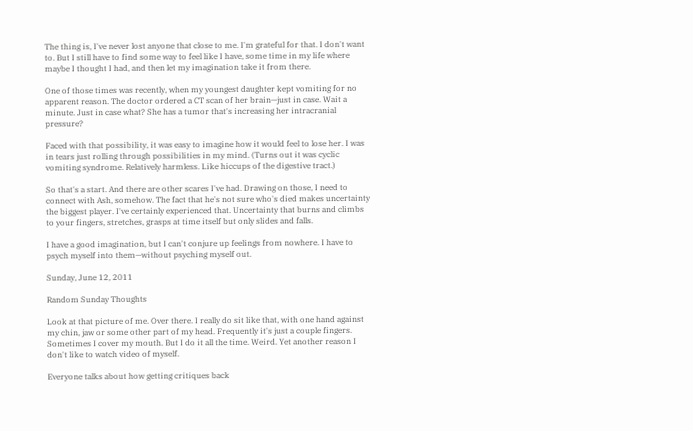The thing is, I've never lost anyone that close to me. I'm grateful for that. I don't want to. But I still have to find some way to feel like I have, some time in my life where maybe I thought I had, and then let my imagination take it from there.

One of those times was recently, when my youngest daughter kept vomiting for no apparent reason. The doctor ordered a CT scan of her brain—just in case. Wait a minute. Just in case what? She has a tumor that's increasing her intracranial pressure?

Faced with that possibility, it was easy to imagine how it would feel to lose her. I was in tears just rolling through possibilities in my mind. (Turns out it was cyclic vomiting syndrome. Relatively harmless. Like hiccups of the digestive tract.)

So that's a start. And there are other scares I've had. Drawing on those, I need to connect with Ash, somehow. The fact that he's not sure who's died makes uncertainty the biggest player. I've certainly experienced that. Uncertainty that burns and climbs to your fingers, stretches, grasps at time itself but only slides and falls.

I have a good imagination, but I can't conjure up feelings from nowhere. I have to psych myself into them—without psyching myself out.

Sunday, June 12, 2011

Random Sunday Thoughts

Look at that picture of me. Over there. I really do sit like that, with one hand against my chin, jaw or some other part of my head. Frequently it's just a couple fingers. Sometimes I cover my mouth. But I do it all the time. Weird. Yet another reason I don't like to watch video of myself.

Everyone talks about how getting critiques back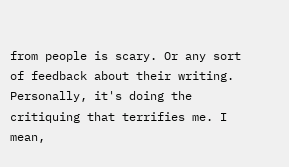from people is scary. Or any sort of feedback about their writing. Personally, it's doing the critiquing that terrifies me. I mean,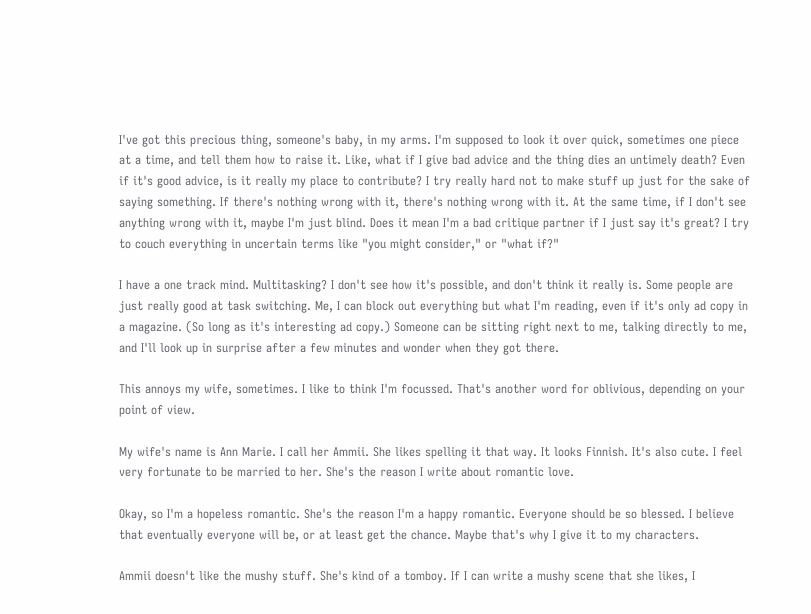I've got this precious thing, someone's baby, in my arms. I'm supposed to look it over quick, sometimes one piece at a time, and tell them how to raise it. Like, what if I give bad advice and the thing dies an untimely death? Even if it's good advice, is it really my place to contribute? I try really hard not to make stuff up just for the sake of saying something. If there's nothing wrong with it, there's nothing wrong with it. At the same time, if I don't see anything wrong with it, maybe I'm just blind. Does it mean I'm a bad critique partner if I just say it's great? I try to couch everything in uncertain terms like "you might consider," or "what if?"

I have a one track mind. Multitasking? I don't see how it's possible, and don't think it really is. Some people are just really good at task switching. Me, I can block out everything but what I'm reading, even if it's only ad copy in a magazine. (So long as it's interesting ad copy.) Someone can be sitting right next to me, talking directly to me, and I'll look up in surprise after a few minutes and wonder when they got there.

This annoys my wife, sometimes. I like to think I'm focussed. That's another word for oblivious, depending on your point of view.

My wife's name is Ann Marie. I call her Ammii. She likes spelling it that way. It looks Finnish. It's also cute. I feel very fortunate to be married to her. She's the reason I write about romantic love.

Okay, so I'm a hopeless romantic. She's the reason I'm a happy romantic. Everyone should be so blessed. I believe that eventually everyone will be, or at least get the chance. Maybe that's why I give it to my characters.

Ammii doesn't like the mushy stuff. She's kind of a tomboy. If I can write a mushy scene that she likes, I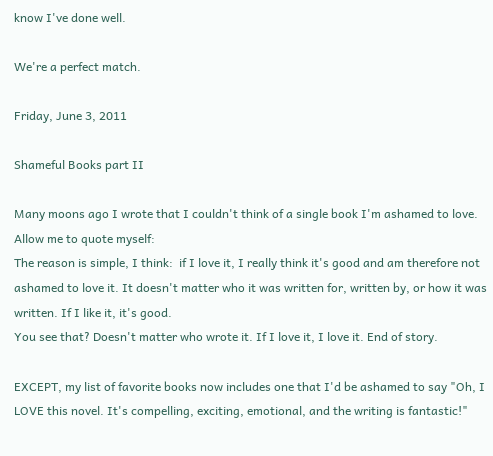know I've done well.

We're a perfect match.

Friday, June 3, 2011

Shameful Books part II

Many moons ago I wrote that I couldn't think of a single book I'm ashamed to love. Allow me to quote myself:
The reason is simple, I think:  if I love it, I really think it's good and am therefore not ashamed to love it. It doesn't matter who it was written for, written by, or how it was written. If I like it, it's good.
You see that? Doesn't matter who wrote it. If I love it, I love it. End of story.

EXCEPT, my list of favorite books now includes one that I'd be ashamed to say "Oh, I LOVE this novel. It's compelling, exciting, emotional, and the writing is fantastic!"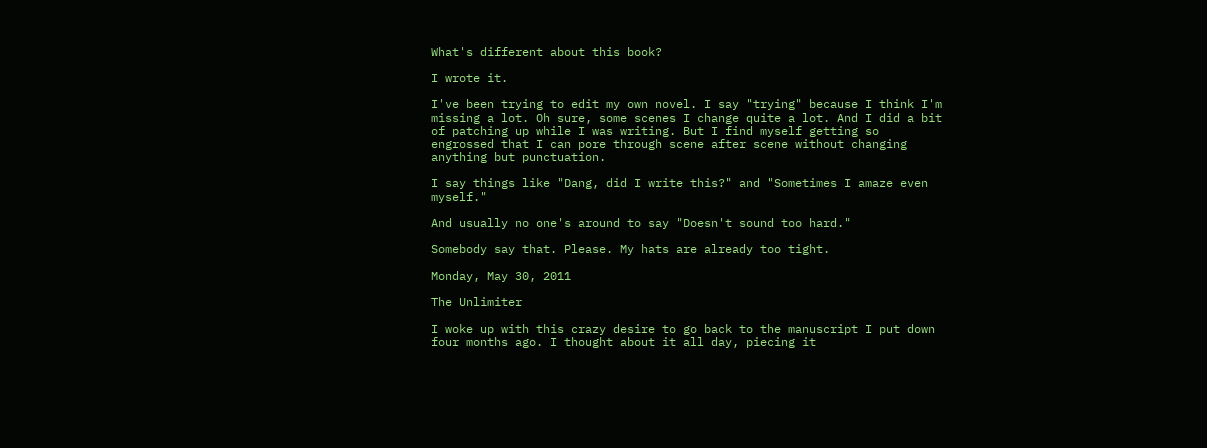What's different about this book?

I wrote it.

I've been trying to edit my own novel. I say "trying" because I think I'm missing a lot. Oh sure, some scenes I change quite a lot. And I did a bit of patching up while I was writing. But I find myself getting so engrossed that I can pore through scene after scene without changing anything but punctuation.

I say things like "Dang, did I write this?" and "Sometimes I amaze even myself."

And usually no one's around to say "Doesn't sound too hard."

Somebody say that. Please. My hats are already too tight.

Monday, May 30, 2011

The Unlimiter

I woke up with this crazy desire to go back to the manuscript I put down four months ago. I thought about it all day, piecing it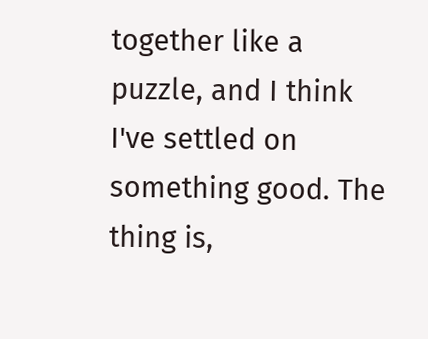together like a puzzle, and I think I've settled on something good. The thing is,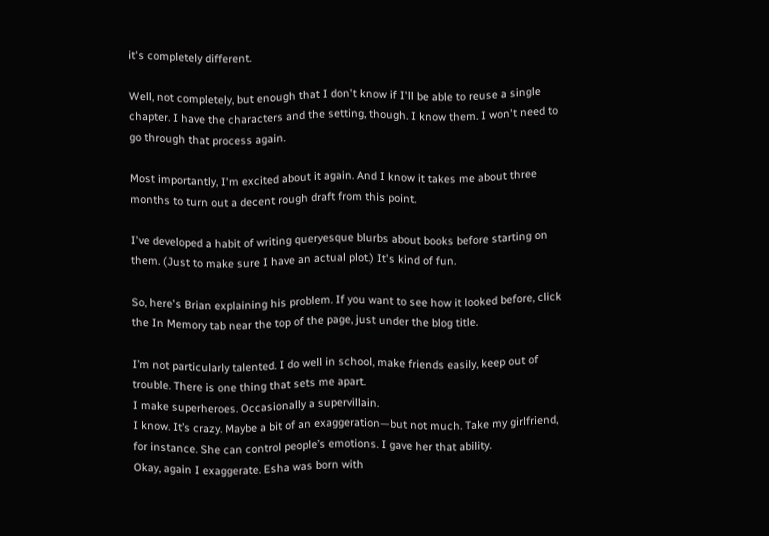it's completely different.

Well, not completely, but enough that I don't know if I'll be able to reuse a single chapter. I have the characters and the setting, though. I know them. I won't need to go through that process again.

Most importantly, I'm excited about it again. And I know it takes me about three months to turn out a decent rough draft from this point.

I've developed a habit of writing queryesque blurbs about books before starting on them. (Just to make sure I have an actual plot.) It's kind of fun.

So, here's Brian explaining his problem. If you want to see how it looked before, click the In Memory tab near the top of the page, just under the blog title.

I’m not particularly talented. I do well in school, make friends easily, keep out of trouble. There is one thing that sets me apart.
I make superheroes. Occasionally a supervillain.
I know. It’s crazy. Maybe a bit of an exaggeration—but not much. Take my girlfriend, for instance. She can control people’s emotions. I gave her that ability.
Okay, again I exaggerate. Esha was born with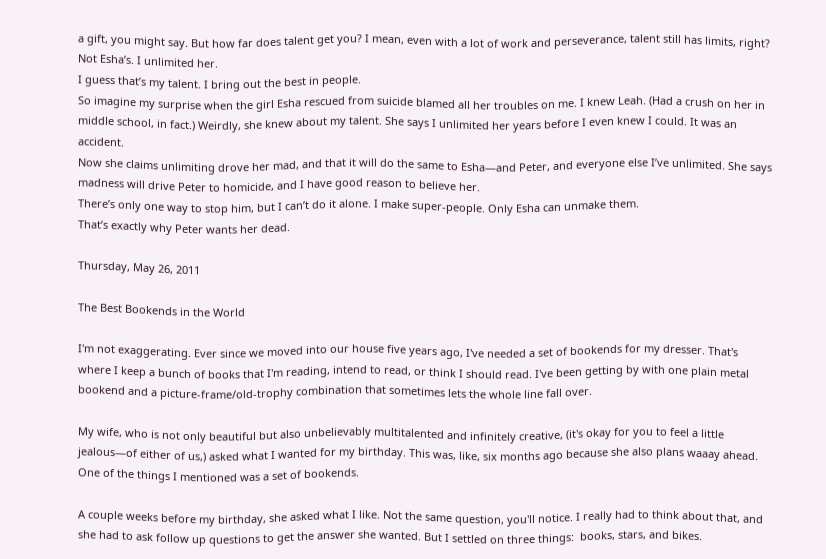a gift, you might say. But how far does talent get you? I mean, even with a lot of work and perseverance, talent still has limits, right?
Not Esha’s. I unlimited her.
I guess that’s my talent. I bring out the best in people.
So imagine my surprise when the girl Esha rescued from suicide blamed all her troubles on me. I knew Leah. (Had a crush on her in middle school, in fact.) Weirdly, she knew about my talent. She says I unlimited her years before I even knew I could. It was an accident.
Now she claims unlimiting drove her mad, and that it will do the same to Esha—and Peter, and everyone else I’ve unlimited. She says madness will drive Peter to homicide, and I have good reason to believe her.
There’s only one way to stop him, but I can’t do it alone. I make super-people. Only Esha can unmake them.
That’s exactly why Peter wants her dead.

Thursday, May 26, 2011

The Best Bookends in the World

I'm not exaggerating. Ever since we moved into our house five years ago, I've needed a set of bookends for my dresser. That's where I keep a bunch of books that I'm reading, intend to read, or think I should read. I've been getting by with one plain metal bookend and a picture-frame/old-trophy combination that sometimes lets the whole line fall over.

My wife, who is not only beautiful but also unbelievably multitalented and infinitely creative, (it's okay for you to feel a little jealous—of either of us,) asked what I wanted for my birthday. This was, like, six months ago because she also plans waaay ahead. One of the things I mentioned was a set of bookends.

A couple weeks before my birthday, she asked what I like. Not the same question, you'll notice. I really had to think about that, and she had to ask follow up questions to get the answer she wanted. But I settled on three things:  books, stars, and bikes.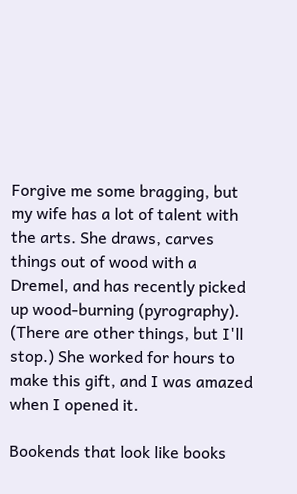Forgive me some bragging, but my wife has a lot of talent with the arts. She draws, carves things out of wood with a Dremel, and has recently picked up wood-burning (pyrography). (There are other things, but I'll stop.) She worked for hours to make this gift, and I was amazed when I opened it.

Bookends that look like books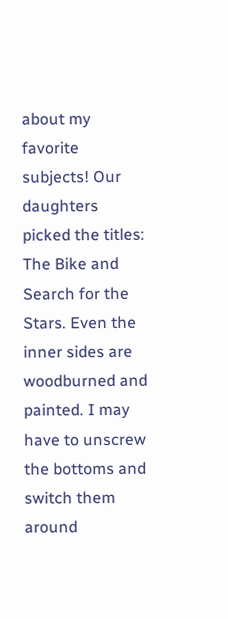about my favorite subjects! Our daughters picked the titles: The Bike and Search for the Stars. Even the inner sides are woodburned and painted. I may have to unscrew the bottoms and switch them around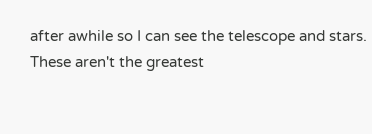after awhile so I can see the telescope and stars. These aren't the greatest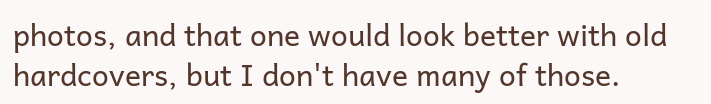photos, and that one would look better with old hardcovers, but I don't have many of those.